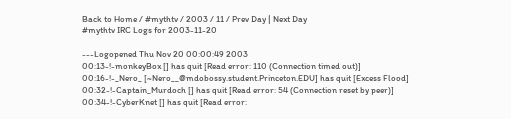Back to Home / #mythtv / 2003 / 11 / Prev Day | Next Day
#mythtv IRC Logs for 2003-11-20

---Logopened Thu Nov 20 00:00:49 2003
00:13-!-monkeyBox [] has quit [Read error: 110 (Connection timed out)]
00:16-!-_Nero_ [~Nero__@mdobossy.student.Princeton.EDU] has quit [Excess Flood]
00:32-!-Captain_Murdoch [] has quit [Read error: 54 (Connection reset by peer)]
00:34-!-CyberKnet [] has quit [Read error: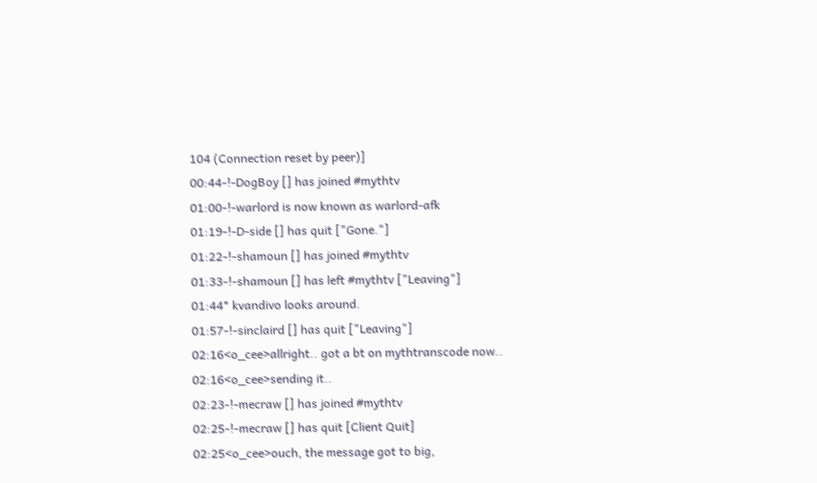104 (Connection reset by peer)]
00:44-!-DogBoy [] has joined #mythtv
01:00-!-warlord is now known as warlord-afk
01:19-!-D-side [] has quit ["Gone."]
01:22-!-shamoun [] has joined #mythtv
01:33-!-shamoun [] has left #mythtv ["Leaving"]
01:44* kvandivo looks around.
01:57-!-sinclaird [] has quit ["Leaving"]
02:16<o_cee>allright.. got a bt on mythtranscode now..
02:16<o_cee>sending it..
02:23-!-mecraw [] has joined #mythtv
02:25-!-mecraw [] has quit [Client Quit]
02:25<o_cee>ouch, the message got to big,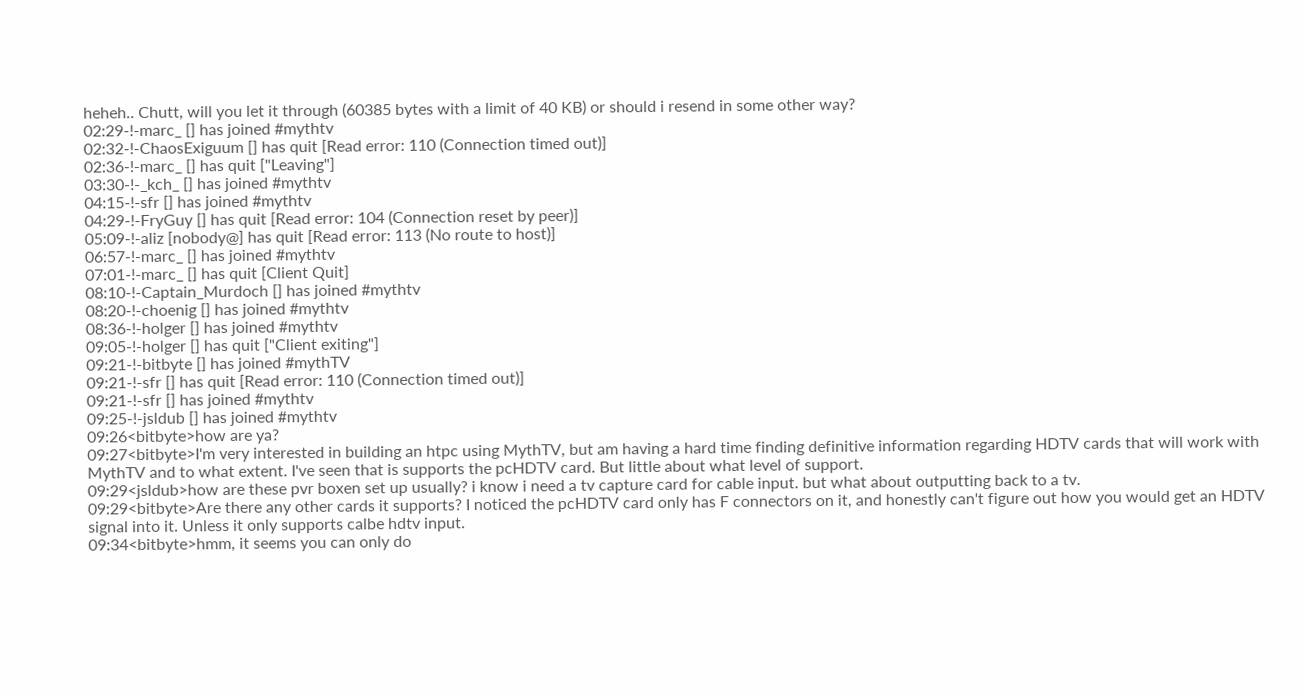heheh.. Chutt, will you let it through (60385 bytes with a limit of 40 KB) or should i resend in some other way?
02:29-!-marc_ [] has joined #mythtv
02:32-!-ChaosExiguum [] has quit [Read error: 110 (Connection timed out)]
02:36-!-marc_ [] has quit ["Leaving"]
03:30-!-_kch_ [] has joined #mythtv
04:15-!-sfr [] has joined #mythtv
04:29-!-FryGuy [] has quit [Read error: 104 (Connection reset by peer)]
05:09-!-aliz [nobody@] has quit [Read error: 113 (No route to host)]
06:57-!-marc_ [] has joined #mythtv
07:01-!-marc_ [] has quit [Client Quit]
08:10-!-Captain_Murdoch [] has joined #mythtv
08:20-!-choenig [] has joined #mythtv
08:36-!-holger [] has joined #mythtv
09:05-!-holger [] has quit ["Client exiting"]
09:21-!-bitbyte [] has joined #mythTV
09:21-!-sfr [] has quit [Read error: 110 (Connection timed out)]
09:21-!-sfr [] has joined #mythtv
09:25-!-jsldub [] has joined #mythtv
09:26<bitbyte>how are ya?
09:27<bitbyte>I'm very interested in building an htpc using MythTV, but am having a hard time finding definitive information regarding HDTV cards that will work with MythTV and to what extent. I've seen that is supports the pcHDTV card. But little about what level of support.
09:29<jsldub>how are these pvr boxen set up usually? i know i need a tv capture card for cable input. but what about outputting back to a tv.
09:29<bitbyte>Are there any other cards it supports? I noticed the pcHDTV card only has F connectors on it, and honestly can't figure out how you would get an HDTV signal into it. Unless it only supports calbe hdtv input.
09:34<bitbyte>hmm, it seems you can only do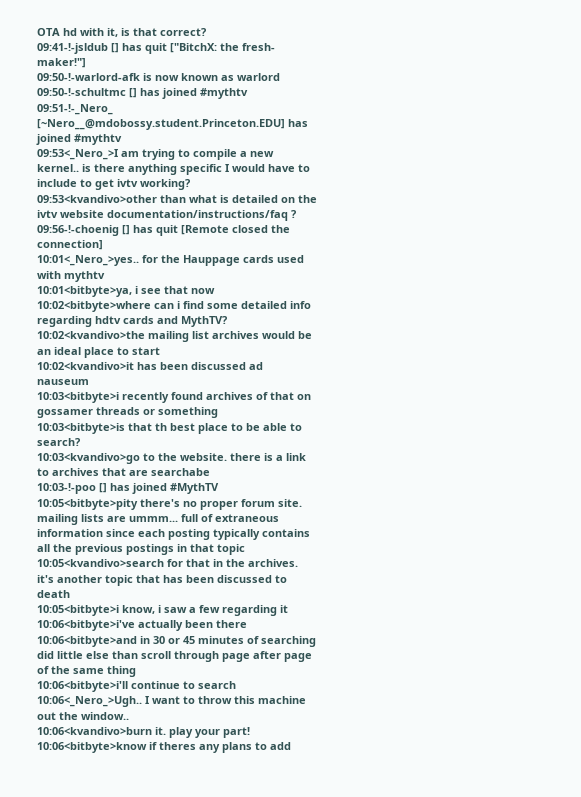OTA hd with it, is that correct?
09:41-!-jsldub [] has quit ["BitchX: the fresh-maker!"]
09:50-!-warlord-afk is now known as warlord
09:50-!-schultmc [] has joined #mythtv
09:51-!-_Nero_ [~Nero__@mdobossy.student.Princeton.EDU] has joined #mythtv
09:53<_Nero_>I am trying to compile a new kernel.. is there anything specific I would have to include to get ivtv working?
09:53<kvandivo>other than what is detailed on the ivtv website documentation/instructions/faq ?
09:56-!-choenig [] has quit [Remote closed the connection]
10:01<_Nero_>yes.. for the Hauppage cards used with mythtv
10:01<bitbyte>ya, i see that now
10:02<bitbyte>where can i find some detailed info regarding hdtv cards and MythTV?
10:02<kvandivo>the mailing list archives would be an ideal place to start
10:02<kvandivo>it has been discussed ad nauseum
10:03<bitbyte>i recently found archives of that on gossamer threads or something
10:03<bitbyte>is that th best place to be able to search?
10:03<kvandivo>go to the website. there is a link to archives that are searchabe
10:03-!-poo [] has joined #MythTV
10:05<bitbyte>pity there's no proper forum site. mailing lists are ummm... full of extraneous information since each posting typically contains all the previous postings in that topic
10:05<kvandivo>search for that in the archives. it's another topic that has been discussed to death
10:05<bitbyte>i know, i saw a few regarding it
10:06<bitbyte>i've actually been there
10:06<bitbyte>and in 30 or 45 minutes of searching did little else than scroll through page after page of the same thing
10:06<bitbyte>i'll continue to search
10:06<_Nero_>Ugh.. I want to throw this machine out the window..
10:06<kvandivo>burn it. play your part!
10:06<bitbyte>know if theres any plans to add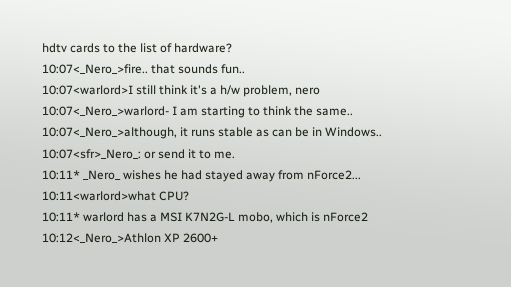hdtv cards to the list of hardware?
10:07<_Nero_>fire.. that sounds fun..
10:07<warlord>I still think it's a h/w problem, nero
10:07<_Nero_>warlord- I am starting to think the same..
10:07<_Nero_>although, it runs stable as can be in Windows..
10:07<sfr>_Nero_: or send it to me.
10:11* _Nero_ wishes he had stayed away from nForce2...
10:11<warlord>what CPU?
10:11* warlord has a MSI K7N2G-L mobo, which is nForce2
10:12<_Nero_>Athlon XP 2600+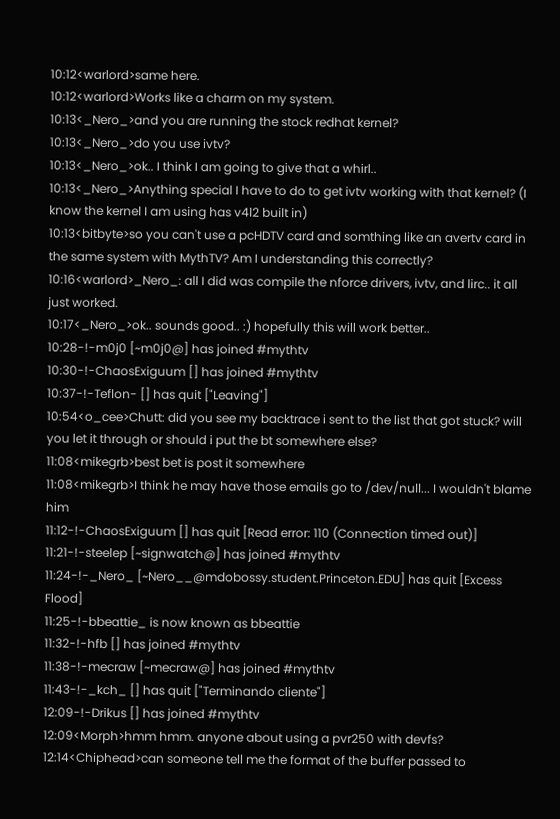10:12<warlord>same here.
10:12<warlord>Works like a charm on my system.
10:13<_Nero_>and you are running the stock redhat kernel?
10:13<_Nero_>do you use ivtv?
10:13<_Nero_>ok.. I think I am going to give that a whirl..
10:13<_Nero_>Anything special I have to do to get ivtv working with that kernel? (I know the kernel I am using has v4l2 built in)
10:13<bitbyte>so you can't use a pcHDTV card and somthing like an avertv card in the same system with MythTV? Am I understanding this correctly?
10:16<warlord>_Nero_: all I did was compile the nforce drivers, ivtv, and lirc.. it all just worked.
10:17<_Nero_>ok.. sounds good.. :) hopefully this will work better..
10:28-!-m0j0 [~m0j0@] has joined #mythtv
10:30-!-ChaosExiguum [] has joined #mythtv
10:37-!-Teflon- [] has quit ["Leaving"]
10:54<o_cee>Chutt: did you see my backtrace i sent to the list that got stuck? will you let it through or should i put the bt somewhere else?
11:08<mikegrb>best bet is post it somewhere
11:08<mikegrb>I think he may have those emails go to /dev/null... I wouldn't blame him
11:12-!-ChaosExiguum [] has quit [Read error: 110 (Connection timed out)]
11:21-!-steelep [~signwatch@] has joined #mythtv
11:24-!-_Nero_ [~Nero__@mdobossy.student.Princeton.EDU] has quit [Excess Flood]
11:25-!-bbeattie_ is now known as bbeattie
11:32-!-hfb [] has joined #mythtv
11:38-!-mecraw [~mecraw@] has joined #mythtv
11:43-!-_kch_ [] has quit ["Terminando cliente"]
12:09-!-Drikus [] has joined #mythtv
12:09<Morph>hmm hmm. anyone about using a pvr250 with devfs?
12:14<Chiphead>can someone tell me the format of the buffer passed to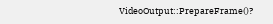VideoOutput::PrepareFrame()?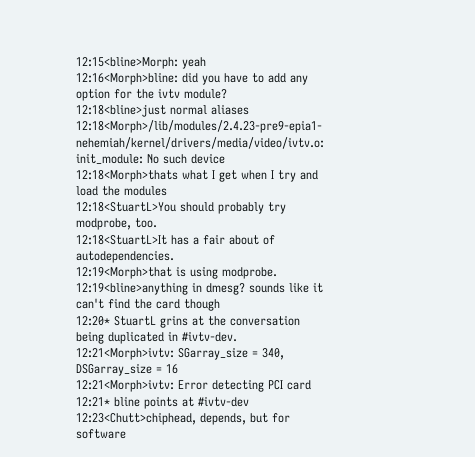12:15<bline>Morph: yeah
12:16<Morph>bline: did you have to add any option for the ivtv module?
12:18<bline>just normal aliases
12:18<Morph>/lib/modules/2.4.23-pre9-epia1-nehemiah/kernel/drivers/media/video/ivtv.o: init_module: No such device
12:18<Morph>thats what I get when I try and load the modules
12:18<StuartL>You should probably try modprobe, too.
12:18<StuartL>It has a fair about of autodependencies.
12:19<Morph>that is using modprobe.
12:19<bline>anything in dmesg? sounds like it can't find the card though
12:20* StuartL grins at the conversation being duplicated in #ivtv-dev.
12:21<Morph>ivtv: SGarray_size = 340, DSGarray_size = 16
12:21<Morph>ivtv: Error detecting PCI card
12:21* bline points at #ivtv-dev
12:23<Chutt>chiphead, depends, but for software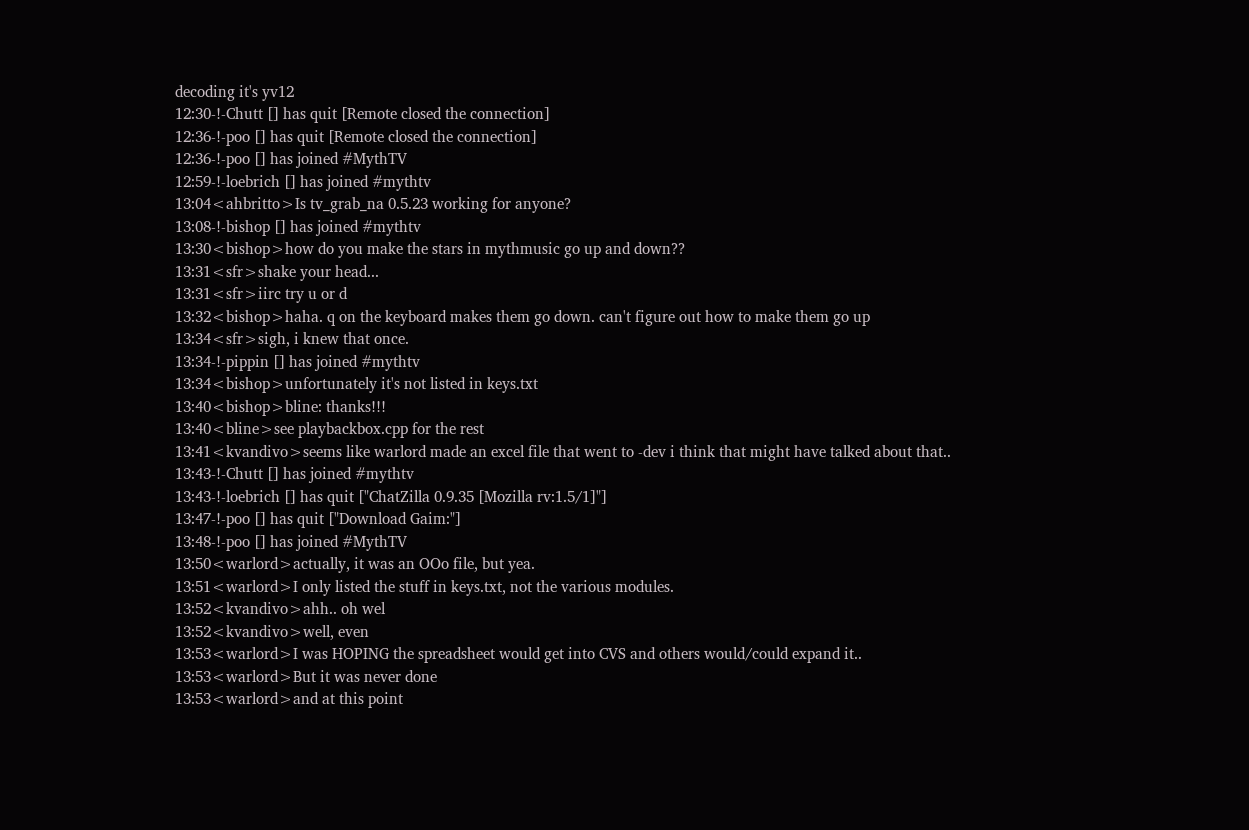decoding it's yv12
12:30-!-Chutt [] has quit [Remote closed the connection]
12:36-!-poo [] has quit [Remote closed the connection]
12:36-!-poo [] has joined #MythTV
12:59-!-loebrich [] has joined #mythtv
13:04<ahbritto>Is tv_grab_na 0.5.23 working for anyone?
13:08-!-bishop [] has joined #mythtv
13:30<bishop>how do you make the stars in mythmusic go up and down??
13:31<sfr>shake your head...
13:31<sfr>iirc try u or d
13:32<bishop>haha. q on the keyboard makes them go down. can't figure out how to make them go up
13:34<sfr>sigh, i knew that once.
13:34-!-pippin [] has joined #mythtv
13:34<bishop>unfortunately it's not listed in keys.txt
13:40<bishop>bline: thanks!!!
13:40<bline>see playbackbox.cpp for the rest
13:41<kvandivo>seems like warlord made an excel file that went to -dev i think that might have talked about that..
13:43-!-Chutt [] has joined #mythtv
13:43-!-loebrich [] has quit ["ChatZilla 0.9.35 [Mozilla rv:1.5/1]"]
13:47-!-poo [] has quit ["Download Gaim:"]
13:48-!-poo [] has joined #MythTV
13:50<warlord>actually, it was an OOo file, but yea.
13:51<warlord>I only listed the stuff in keys.txt, not the various modules.
13:52<kvandivo>ahh.. oh wel
13:52<kvandivo>well, even
13:53<warlord>I was HOPING the spreadsheet would get into CVS and others would/could expand it..
13:53<warlord>But it was never done
13:53<warlord>and at this point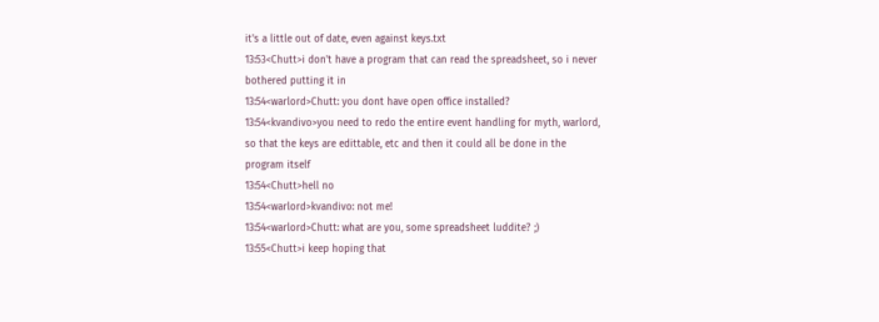it's a little out of date, even against keys.txt
13:53<Chutt>i don't have a program that can read the spreadsheet, so i never bothered putting it in
13:54<warlord>Chutt: you dont have open office installed?
13:54<kvandivo>you need to redo the entire event handling for myth, warlord, so that the keys are edittable, etc and then it could all be done in the program itself
13:54<Chutt>hell no
13:54<warlord>kvandivo: not me!
13:54<warlord>Chutt: what are you, some spreadsheet luddite? ;)
13:55<Chutt>i keep hoping that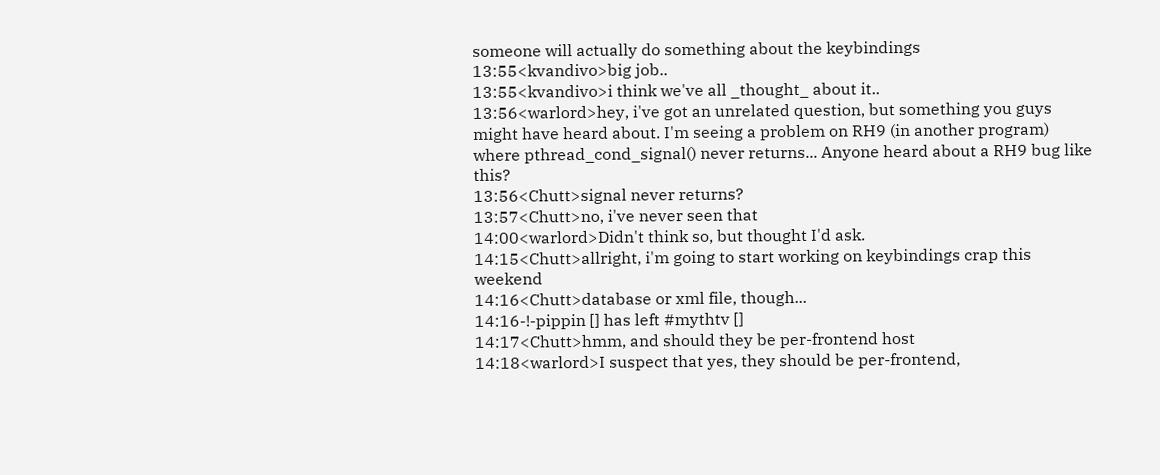someone will actually do something about the keybindings
13:55<kvandivo>big job..
13:55<kvandivo>i think we've all _thought_ about it..
13:56<warlord>hey, i've got an unrelated question, but something you guys might have heard about. I'm seeing a problem on RH9 (in another program) where pthread_cond_signal() never returns... Anyone heard about a RH9 bug like this?
13:56<Chutt>signal never returns?
13:57<Chutt>no, i've never seen that
14:00<warlord>Didn't think so, but thought I'd ask.
14:15<Chutt>allright, i'm going to start working on keybindings crap this weekend
14:16<Chutt>database or xml file, though...
14:16-!-pippin [] has left #mythtv []
14:17<Chutt>hmm, and should they be per-frontend host
14:18<warlord>I suspect that yes, they should be per-frontend,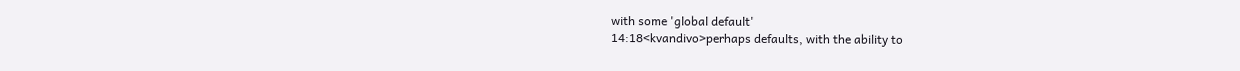with some 'global default'
14:18<kvandivo>perhaps defaults, with the ability to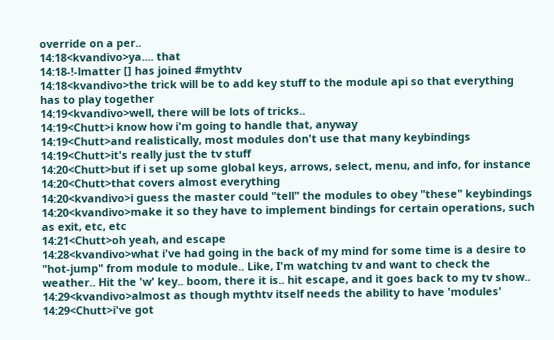override on a per..
14:18<kvandivo>ya.... that
14:18-!-lmatter [] has joined #mythtv
14:18<kvandivo>the trick will be to add key stuff to the module api so that everything has to play together
14:19<kvandivo>well, there will be lots of tricks..
14:19<Chutt>i know how i'm going to handle that, anyway
14:19<Chutt>and realistically, most modules don't use that many keybindings
14:19<Chutt>it's really just the tv stuff
14:20<Chutt>but if i set up some global keys, arrows, select, menu, and info, for instance
14:20<Chutt>that covers almost everything
14:20<kvandivo>i guess the master could "tell" the modules to obey "these" keybindings
14:20<kvandivo>make it so they have to implement bindings for certain operations, such as exit, etc, etc
14:21<Chutt>oh yeah, and escape
14:28<kvandivo>what i've had going in the back of my mind for some time is a desire to "hot-jump" from module to module.. Like, I'm watching tv and want to check the weather.. Hit the 'w' key.. boom, there it is.. hit escape, and it goes back to my tv show..
14:29<kvandivo>almost as though mythtv itself needs the ability to have 'modules'
14:29<Chutt>i've got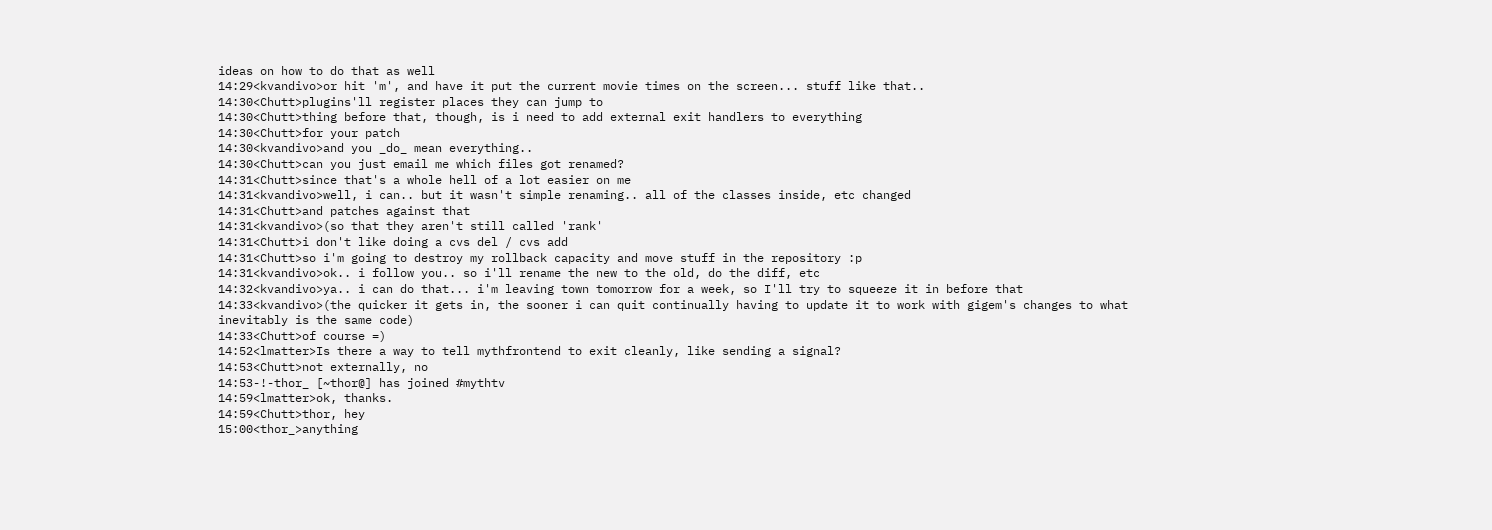ideas on how to do that as well
14:29<kvandivo>or hit 'm', and have it put the current movie times on the screen... stuff like that..
14:30<Chutt>plugins'll register places they can jump to
14:30<Chutt>thing before that, though, is i need to add external exit handlers to everything
14:30<Chutt>for your patch
14:30<kvandivo>and you _do_ mean everything..
14:30<Chutt>can you just email me which files got renamed?
14:31<Chutt>since that's a whole hell of a lot easier on me
14:31<kvandivo>well, i can.. but it wasn't simple renaming.. all of the classes inside, etc changed
14:31<Chutt>and patches against that
14:31<kvandivo>(so that they aren't still called 'rank'
14:31<Chutt>i don't like doing a cvs del / cvs add
14:31<Chutt>so i'm going to destroy my rollback capacity and move stuff in the repository :p
14:31<kvandivo>ok.. i follow you.. so i'll rename the new to the old, do the diff, etc
14:32<kvandivo>ya.. i can do that... i'm leaving town tomorrow for a week, so I'll try to squeeze it in before that
14:33<kvandivo>(the quicker it gets in, the sooner i can quit continually having to update it to work with gigem's changes to what inevitably is the same code)
14:33<Chutt>of course =)
14:52<lmatter>Is there a way to tell mythfrontend to exit cleanly, like sending a signal?
14:53<Chutt>not externally, no
14:53-!-thor_ [~thor@] has joined #mythtv
14:59<lmatter>ok, thanks.
14:59<Chutt>thor, hey
15:00<thor_>anything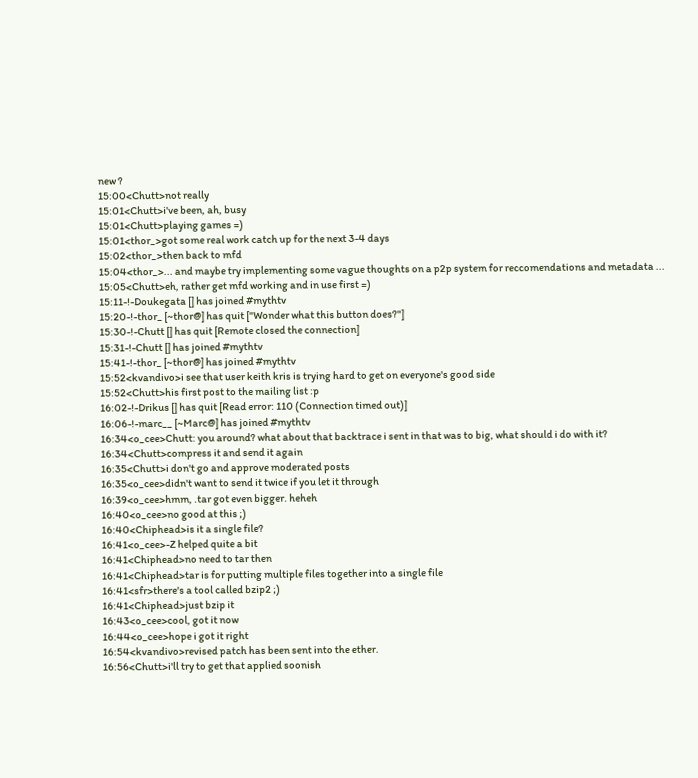new ?
15:00<Chutt>not really
15:01<Chutt>i've been, ah, busy
15:01<Chutt>playing games =)
15:01<thor_>got some real work catch up for the next 3-4 days
15:02<thor_>then back to mfd
15:04<thor_>... and maybe try implementing some vague thoughts on a p2p system for reccomendations and metadata ...
15:05<Chutt>eh, rather get mfd working and in use first =)
15:11-!-Doukegata [] has joined #mythtv
15:20-!-thor_ [~thor@] has quit ["Wonder what this button does?"]
15:30-!-Chutt [] has quit [Remote closed the connection]
15:31-!-Chutt [] has joined #mythtv
15:41-!-thor_ [~thor@] has joined #mythtv
15:52<kvandivo>i see that user keith kris is trying hard to get on everyone's good side
15:52<Chutt>his first post to the mailing list :p
16:02-!-Drikus [] has quit [Read error: 110 (Connection timed out)]
16:06-!-marc__ [~Marc@] has joined #mythtv
16:34<o_cee>Chutt: you around? what about that backtrace i sent in that was to big, what should i do with it?
16:34<Chutt>compress it and send it again
16:35<Chutt>i don't go and approve moderated posts
16:35<o_cee>didn't want to send it twice if you let it through
16:39<o_cee>hmm, .tar got even bigger. heheh
16:40<o_cee>no good at this ;)
16:40<Chiphead>is it a single file?
16:41<o_cee>-Z helped quite a bit
16:41<Chiphead>no need to tar then
16:41<Chiphead>tar is for putting multiple files together into a single file
16:41<sfr>there's a tool called bzip2 ;)
16:41<Chiphead>just bzip it
16:43<o_cee>cool, got it now
16:44<o_cee>hope i got it right
16:54<kvandivo>revised patch has been sent into the ether.
16:56<Chutt>i'll try to get that applied soonish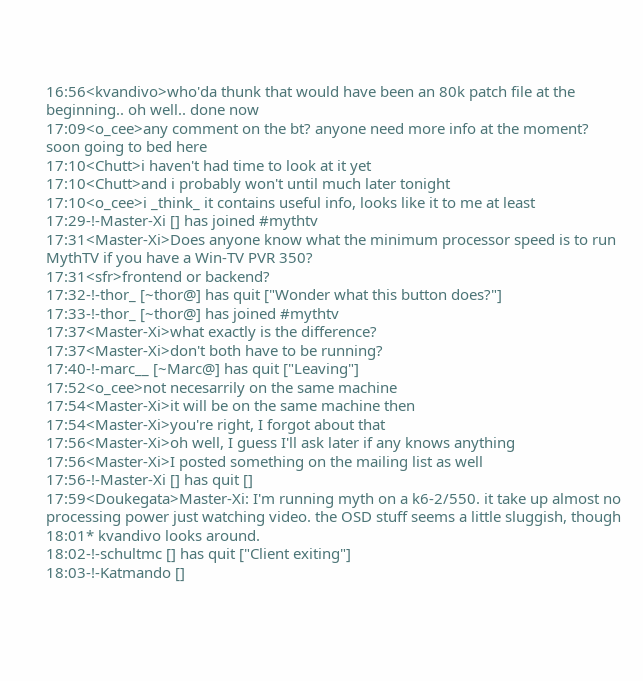16:56<kvandivo>who'da thunk that would have been an 80k patch file at the beginning.. oh well.. done now
17:09<o_cee>any comment on the bt? anyone need more info at the moment? soon going to bed here
17:10<Chutt>i haven't had time to look at it yet
17:10<Chutt>and i probably won't until much later tonight
17:10<o_cee>i _think_ it contains useful info, looks like it to me at least
17:29-!-Master-Xi [] has joined #mythtv
17:31<Master-Xi>Does anyone know what the minimum processor speed is to run MythTV if you have a Win-TV PVR 350?
17:31<sfr>frontend or backend?
17:32-!-thor_ [~thor@] has quit ["Wonder what this button does?"]
17:33-!-thor_ [~thor@] has joined #mythtv
17:37<Master-Xi>what exactly is the difference?
17:37<Master-Xi>don't both have to be running?
17:40-!-marc__ [~Marc@] has quit ["Leaving"]
17:52<o_cee>not necesarrily on the same machine
17:54<Master-Xi>it will be on the same machine then
17:54<Master-Xi>you're right, I forgot about that
17:56<Master-Xi>oh well, I guess I'll ask later if any knows anything
17:56<Master-Xi>I posted something on the mailing list as well
17:56-!-Master-Xi [] has quit []
17:59<Doukegata>Master-Xi: I'm running myth on a k6-2/550. it take up almost no processing power just watching video. the OSD stuff seems a little sluggish, though
18:01* kvandivo looks around.
18:02-!-schultmc [] has quit ["Client exiting"]
18:03-!-Katmando []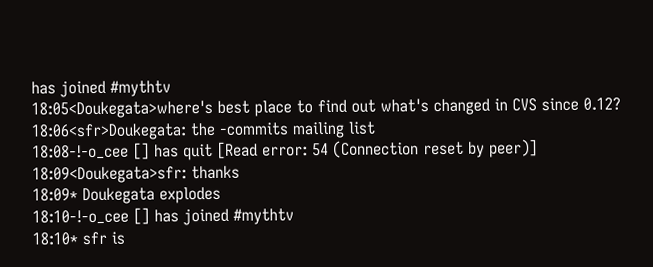has joined #mythtv
18:05<Doukegata>where's best place to find out what's changed in CVS since 0.12?
18:06<sfr>Doukegata: the -commits mailing list
18:08-!-o_cee [] has quit [Read error: 54 (Connection reset by peer)]
18:09<Doukegata>sfr: thanks
18:09* Doukegata explodes
18:10-!-o_cee [] has joined #mythtv
18:10* sfr is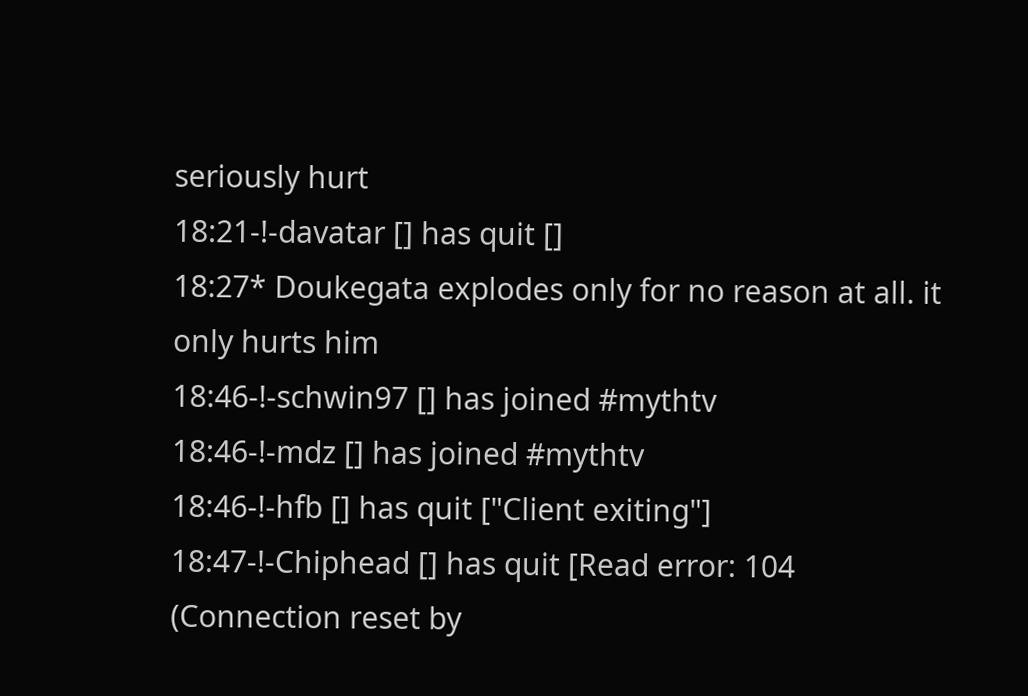seriously hurt
18:21-!-davatar [] has quit []
18:27* Doukegata explodes only for no reason at all. it only hurts him
18:46-!-schwin97 [] has joined #mythtv
18:46-!-mdz [] has joined #mythtv
18:46-!-hfb [] has quit ["Client exiting"]
18:47-!-Chiphead [] has quit [Read error: 104 (Connection reset by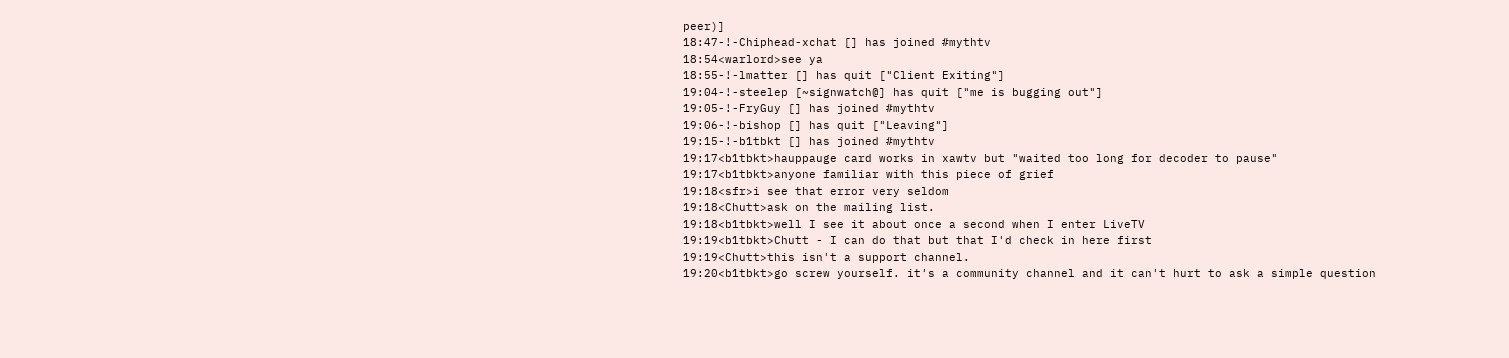peer)]
18:47-!-Chiphead-xchat [] has joined #mythtv
18:54<warlord>see ya
18:55-!-lmatter [] has quit ["Client Exiting"]
19:04-!-steelep [~signwatch@] has quit ["me is bugging out"]
19:05-!-FryGuy [] has joined #mythtv
19:06-!-bishop [] has quit ["Leaving"]
19:15-!-b1tbkt [] has joined #mythtv
19:17<b1tbkt>hauppauge card works in xawtv but "waited too long for decoder to pause"
19:17<b1tbkt>anyone familiar with this piece of grief
19:18<sfr>i see that error very seldom
19:18<Chutt>ask on the mailing list.
19:18<b1tbkt>well I see it about once a second when I enter LiveTV
19:19<b1tbkt>Chutt - I can do that but that I'd check in here first
19:19<Chutt>this isn't a support channel.
19:20<b1tbkt>go screw yourself. it's a community channel and it can't hurt to ask a simple question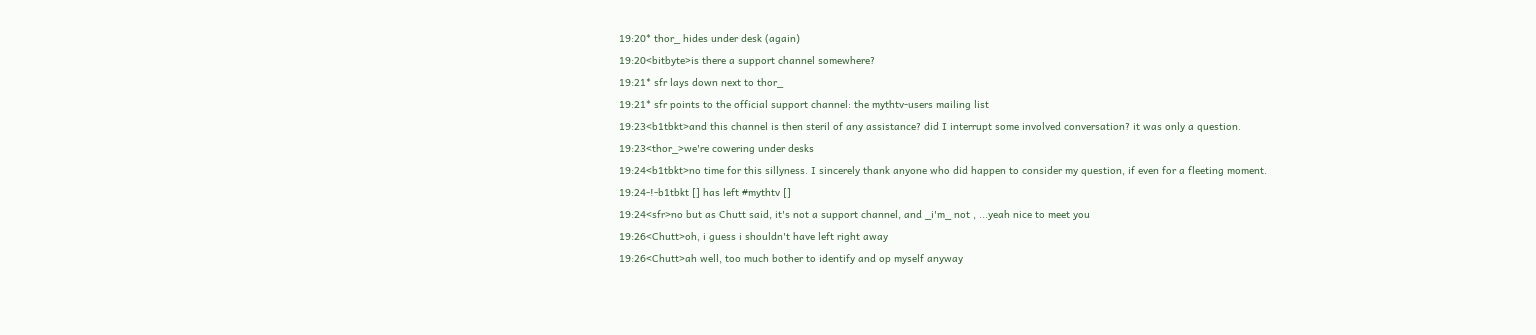19:20* thor_ hides under desk (again)
19:20<bitbyte>is there a support channel somewhere?
19:21* sfr lays down next to thor_
19:21* sfr points to the official support channel: the mythtv-users mailing list
19:23<b1tbkt>and this channel is then steril of any assistance? did I interrupt some involved conversation? it was only a question.
19:23<thor_>we're cowering under desks
19:24<b1tbkt>no time for this sillyness. I sincerely thank anyone who did happen to consider my question, if even for a fleeting moment.
19:24-!-b1tbkt [] has left #mythtv []
19:24<sfr>no but as Chutt said, it's not a support channel, and _i'm_ not , ...yeah nice to meet you
19:26<Chutt>oh, i guess i shouldn't have left right away
19:26<Chutt>ah well, too much bother to identify and op myself anyway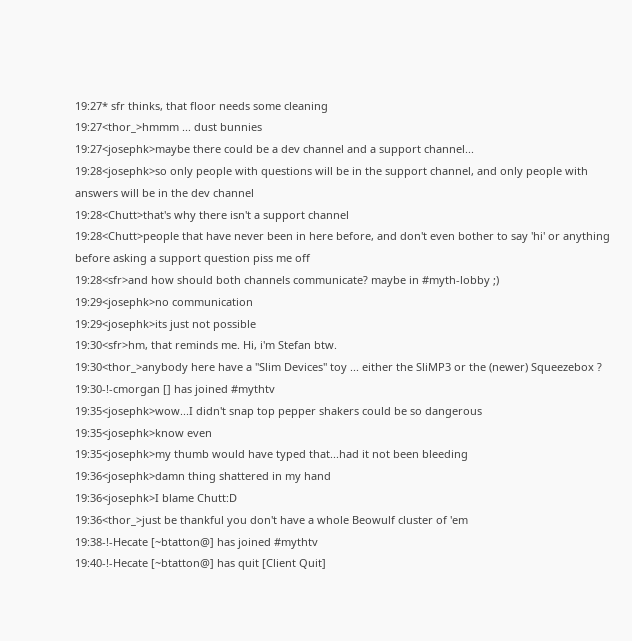19:27* sfr thinks, that floor needs some cleaning
19:27<thor_>hmmm ... dust bunnies
19:27<josephk>maybe there could be a dev channel and a support channel...
19:28<josephk>so only people with questions will be in the support channel, and only people with answers will be in the dev channel
19:28<Chutt>that's why there isn't a support channel
19:28<Chutt>people that have never been in here before, and don't even bother to say 'hi' or anything before asking a support question piss me off
19:28<sfr>and how should both channels communicate? maybe in #myth-lobby ;)
19:29<josephk>no communication
19:29<josephk>its just not possible
19:30<sfr>hm, that reminds me. Hi, i'm Stefan btw.
19:30<thor_>anybody here have a "Slim Devices" toy ... either the SliMP3 or the (newer) Squeezebox ?
19:30-!-cmorgan [] has joined #mythtv
19:35<josephk>wow...I didn't snap top pepper shakers could be so dangerous
19:35<josephk>know even
19:35<josephk>my thumb would have typed that...had it not been bleeding
19:36<josephk>damn thing shattered in my hand
19:36<josephk>I blame Chutt:D
19:36<thor_>just be thankful you don't have a whole Beowulf cluster of 'em
19:38-!-Hecate [~btatton@] has joined #mythtv
19:40-!-Hecate [~btatton@] has quit [Client Quit]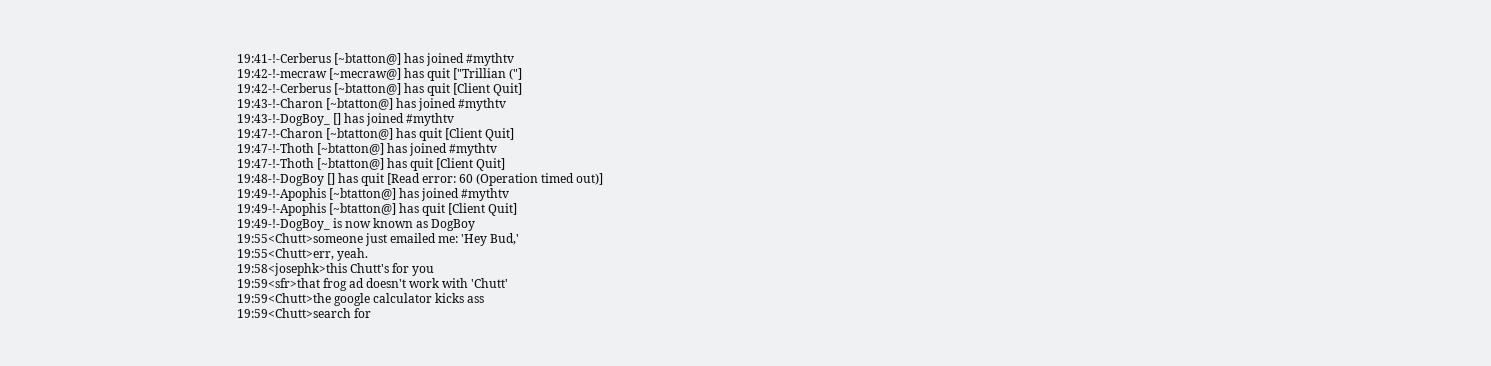19:41-!-Cerberus [~btatton@] has joined #mythtv
19:42-!-mecraw [~mecraw@] has quit ["Trillian ("]
19:42-!-Cerberus [~btatton@] has quit [Client Quit]
19:43-!-Charon [~btatton@] has joined #mythtv
19:43-!-DogBoy_ [] has joined #mythtv
19:47-!-Charon [~btatton@] has quit [Client Quit]
19:47-!-Thoth [~btatton@] has joined #mythtv
19:47-!-Thoth [~btatton@] has quit [Client Quit]
19:48-!-DogBoy [] has quit [Read error: 60 (Operation timed out)]
19:49-!-Apophis [~btatton@] has joined #mythtv
19:49-!-Apophis [~btatton@] has quit [Client Quit]
19:49-!-DogBoy_ is now known as DogBoy
19:55<Chutt>someone just emailed me: 'Hey Bud,'
19:55<Chutt>err, yeah.
19:58<josephk>this Chutt's for you
19:59<sfr>that frog ad doesn't work with 'Chutt'
19:59<Chutt>the google calculator kicks ass
19:59<Chutt>search for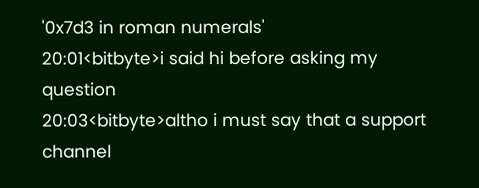'0x7d3 in roman numerals'
20:01<bitbyte>i said hi before asking my question
20:03<bitbyte>altho i must say that a support channel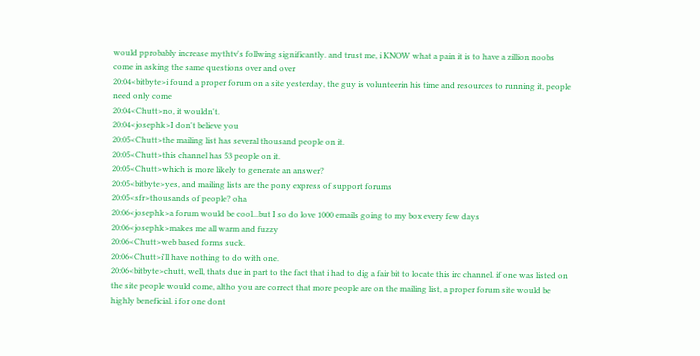would pprobably increase mythtv's follwing significantly. and trust me, i KNOW what a pain it is to have a zillion noobs come in asking the same questions over and over
20:04<bitbyte>i found a proper forum on a site yesterday, the guy is volunteerin his time and resources to running it, people need only come
20:04<Chutt>no, it wouldn't.
20:04<josephk>I don't believe you
20:05<Chutt>the mailing list has several thousand people on it.
20:05<Chutt>this channel has 53 people on it.
20:05<Chutt>which is more likely to generate an answer?
20:05<bitbyte>yes, and mailing lists are the pony express of support forums
20:05<sfr>thousands of people? oha
20:06<josephk>a forum would be cool...but I so do love 1000 emails going to my box every few days
20:06<josephk>makes me all warm and fuzzy
20:06<Chutt>web based forms suck.
20:06<Chutt>i'll have nothing to do with one.
20:06<bitbyte>chutt, well, thats due in part to the fact that i had to dig a fair bit to locate this irc channel. if one was listed on the site people would come, altho you are correct that more people are on the mailing list, a proper forum site would be highly beneficial. i for one dont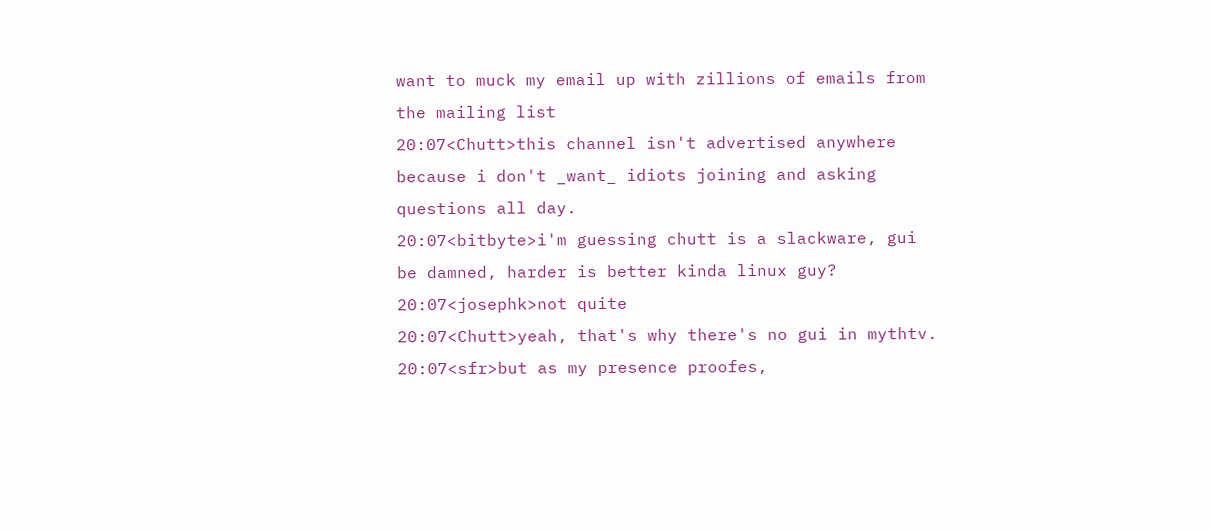want to muck my email up with zillions of emails from the mailing list
20:07<Chutt>this channel isn't advertised anywhere because i don't _want_ idiots joining and asking questions all day.
20:07<bitbyte>i'm guessing chutt is a slackware, gui be damned, harder is better kinda linux guy?
20:07<josephk>not quite
20:07<Chutt>yeah, that's why there's no gui in mythtv.
20:07<sfr>but as my presence proofes,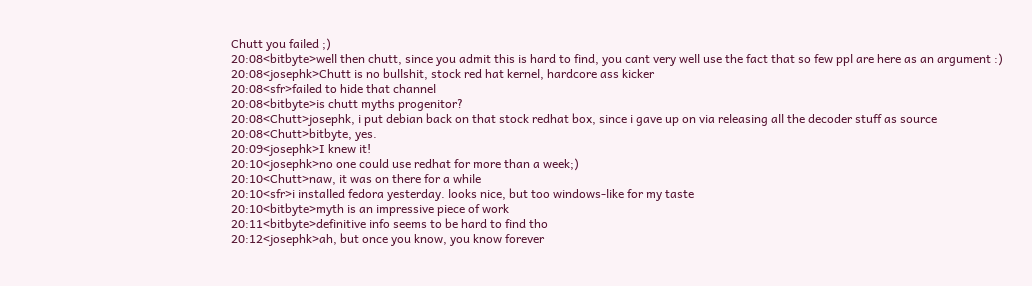Chutt you failed ;)
20:08<bitbyte>well then chutt, since you admit this is hard to find, you cant very well use the fact that so few ppl are here as an argument :)
20:08<josephk>Chutt is no bullshit, stock red hat kernel, hardcore ass kicker
20:08<sfr>failed to hide that channel
20:08<bitbyte>is chutt myths progenitor?
20:08<Chutt>josephk, i put debian back on that stock redhat box, since i gave up on via releasing all the decoder stuff as source
20:08<Chutt>bitbyte, yes.
20:09<josephk>I knew it!
20:10<josephk>no one could use redhat for more than a week;)
20:10<Chutt>naw, it was on there for a while
20:10<sfr>i installed fedora yesterday. looks nice, but too windows-like for my taste
20:10<bitbyte>myth is an impressive piece of work
20:11<bitbyte>definitive info seems to be hard to find tho
20:12<josephk>ah, but once you know, you know forever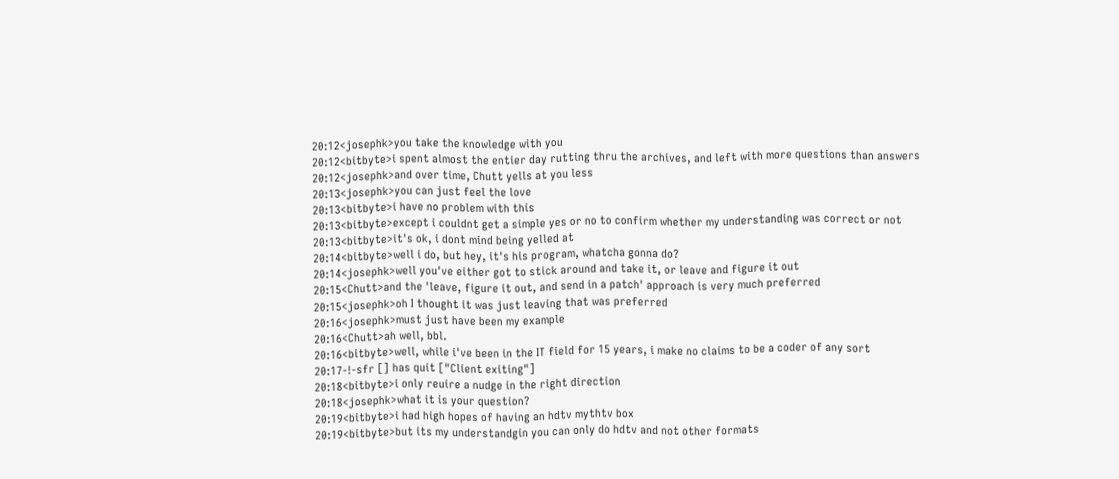20:12<josephk>you take the knowledge with you
20:12<bitbyte>i spent almost the entier day rutting thru the archives, and left with more questions than answers
20:12<josephk>and over time, Chutt yells at you less
20:13<josephk>you can just feel the love
20:13<bitbyte>i have no problem with this
20:13<bitbyte>except i couldnt get a simple yes or no to confirm whether my understanding was correct or not
20:13<bitbyte>it's ok, i dont mind being yelled at
20:14<bitbyte>well i do, but hey, it's his program, whatcha gonna do?
20:14<josephk>well you've either got to stick around and take it, or leave and figure it out
20:15<Chutt>and the 'leave, figure it out, and send in a patch' approach is very much preferred
20:15<josephk>oh I thought it was just leaving that was preferred
20:16<josephk>must just have been my example
20:16<Chutt>ah well, bbl.
20:16<bitbyte>well, while i've been in the IT field for 15 years, i make no claims to be a coder of any sort
20:17-!-sfr [] has quit ["Client exiting"]
20:18<bitbyte>i only reuire a nudge in the right direction
20:18<josephk>what it is your question?
20:19<bitbyte>i had high hopes of having an hdtv mythtv box
20:19<bitbyte>but its my understandgin you can only do hdtv and not other formats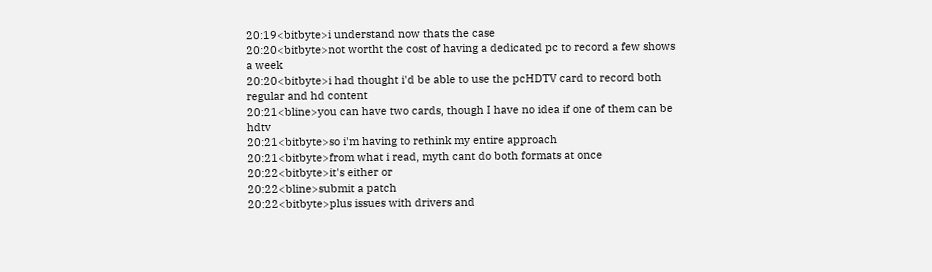20:19<bitbyte>i understand now thats the case
20:20<bitbyte>not wortht the cost of having a dedicated pc to record a few shows a week
20:20<bitbyte>i had thought i'd be able to use the pcHDTV card to record both regular and hd content
20:21<bline>you can have two cards, though I have no idea if one of them can be hdtv
20:21<bitbyte>so i'm having to rethink my entire approach
20:21<bitbyte>from what i read, myth cant do both formats at once
20:22<bitbyte>it's either or
20:22<bline>submit a patch
20:22<bitbyte>plus issues with drivers and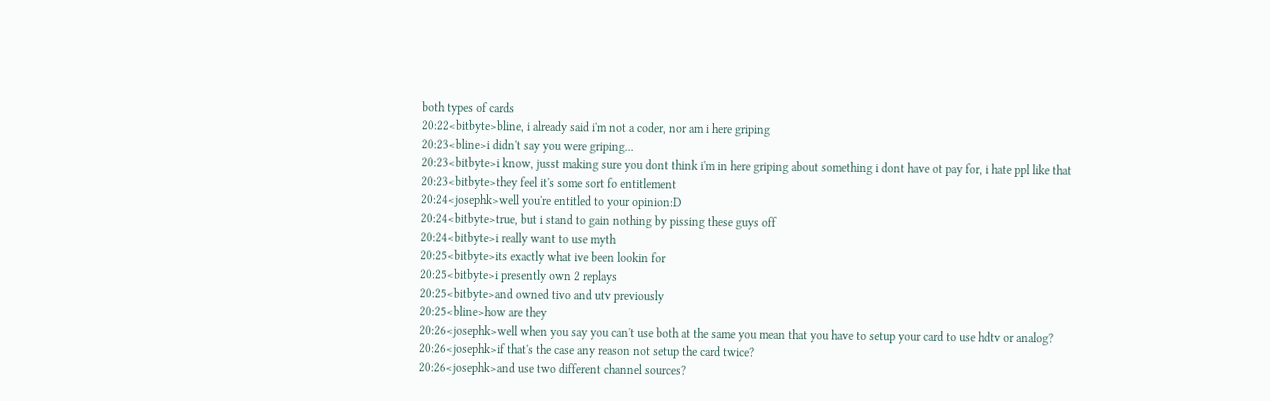both types of cards
20:22<bitbyte>bline, i already said i'm not a coder, nor am i here griping
20:23<bline>i didn't say you were griping...
20:23<bitbyte>i know, jusst making sure you dont think i'm in here griping about something i dont have ot pay for, i hate ppl like that
20:23<bitbyte>they feel it's some sort fo entitlement
20:24<josephk>well you're entitled to your opinion:D
20:24<bitbyte>true, but i stand to gain nothing by pissing these guys off
20:24<bitbyte>i really want to use myth
20:25<bitbyte>its exactly what ive been lookin for
20:25<bitbyte>i presently own 2 replays
20:25<bitbyte>and owned tivo and utv previously
20:25<bline>how are they
20:26<josephk>well when you say you can't use both at the same you mean that you have to setup your card to use hdtv or analog?
20:26<josephk>if that's the case any reason not setup the card twice?
20:26<josephk>and use two different channel sources?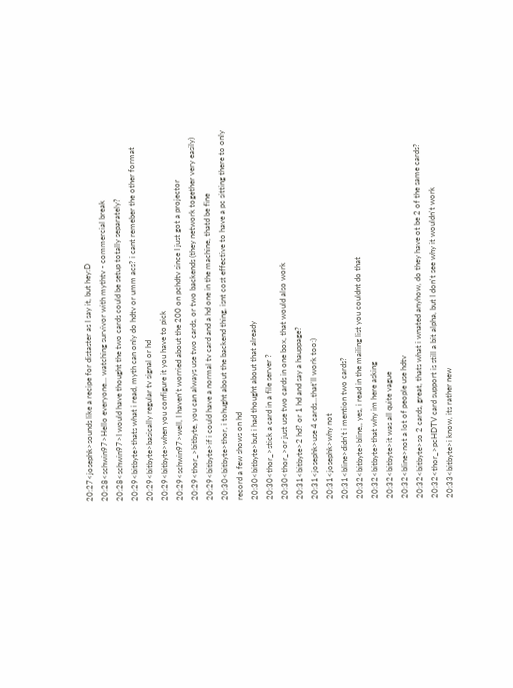20:27<josephk>sounds like a recipe for distaster as I say it, but hey:D
20:28<schwin97>Hello everyone... watching survivor with mythtv - commercial break
20:28<schwin97>I would have thought the two cards could be setup totally separately?
20:29<bitbyte>thats what i read, myth can only do hdtv or umm acs? i cant remeber the other format
20:29<bitbyte>basically regular tv signal or hd
20:29<bitbyte>when you configure it you have to pick
20:29<schwin97>well, I haven't worried about the 200 on pchdtv since I just got a projector
20:29<thor_>bitbyte, you can always use two cards, or two backends (they network together very easily)
20:29<bitbyte>if i could have a normal tv card and a hd one in the machine, thatd be fine
20:30<bitbyte>thor, i tohught about the backend thing, isnt cost effective to have a pc sitting there to only record a few shows on hd
20:30<bitbyte>but i had thought about that already
20:30<thor_>stick a card in a file server ?
20:30<thor_>or just use two cards in one box, that would also work
20:31<bitbyte>2 hd? or 1 hd and say a hauppage?
20:31<josephk>use 4 cards...that'll work too:)
20:31<josephk>why not
20:31<bline>didn't i mention two cards?
20:32<bitbyte>bline,, yes, i read in the mailing list you couldnt do that
20:32<bitbyte>that why im here asking
20:32<bitbyte>it was all quite vague
20:32<bline>not a lot of people use hdtv
20:32<bitbyte>so 2 cards, great, thats what i wnated anyhow, do they have ot be 2 of the same cards?
20:32<thor_>pcHDTV card support is still a bit alpha, but I don't see why it wouldn't work
20:33<bitbyte>i know, its rather new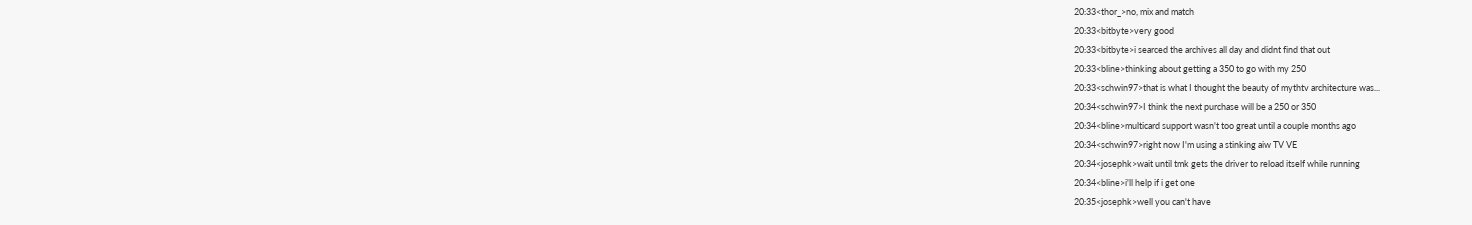20:33<thor_>no, mix and match
20:33<bitbyte>very good
20:33<bitbyte>i searced the archives all day and didnt find that out
20:33<bline>thinking about getting a 350 to go with my 250
20:33<schwin97>that is what I thought the beauty of mythtv architecture was...
20:34<schwin97>I think the next purchase will be a 250 or 350
20:34<bline>multicard support wasn't too great until a couple months ago
20:34<schwin97>right now I'm using a stinking aiw TV VE
20:34<josephk>wait until tmk gets the driver to reload itself while running
20:34<bline>i'll help if i get one
20:35<josephk>well you can't have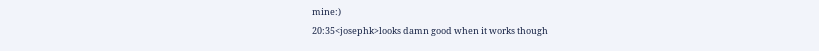mine:)
20:35<josephk>looks damn good when it works though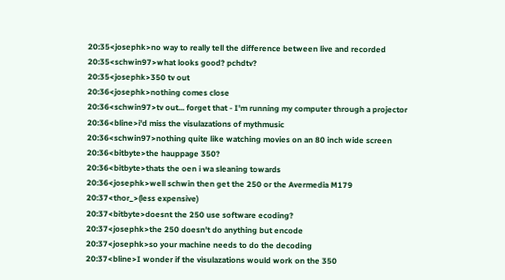20:35<josephk>no way to really tell the difference between live and recorded
20:35<schwin97>what looks good? pchdtv?
20:35<josephk>350 tv out
20:36<josephk>nothing comes close
20:36<schwin97>tv out... forget that - I'm running my computer through a projector
20:36<bline>i'd miss the visulazations of mythmusic
20:36<schwin97>nothing quite like watching movies on an 80 inch wide screen
20:36<bitbyte>the hauppage 350?
20:36<bitbyte>thats the oen i wa sleaning towards
20:36<josephk>well schwin then get the 250 or the Avermedia M179
20:37<thor_>(less expensive)
20:37<bitbyte>doesnt the 250 use software ecoding?
20:37<josephk>the 250 doesn't do anything but encode
20:37<josephk>so your machine needs to do the decoding
20:37<bline>I wonder if the visulazations would work on the 350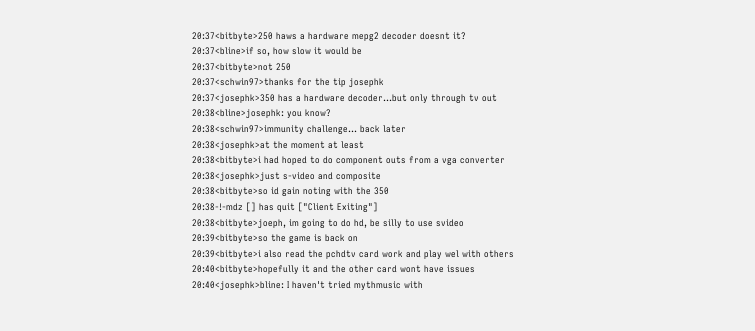20:37<bitbyte>250 haws a hardware mepg2 decoder doesnt it?
20:37<bline>if so, how slow it would be
20:37<bitbyte>not 250
20:37<schwin97>thanks for the tip josephk
20:37<josephk>350 has a hardware decoder...but only through tv out
20:38<bline>josephk: you know?
20:38<schwin97>immunity challenge... back later
20:38<josephk>at the moment at least
20:38<bitbyte>i had hoped to do component outs from a vga converter
20:38<josephk>just s-video and composite
20:38<bitbyte>so id gain noting with the 350
20:38-!-mdz [] has quit ["Client Exiting"]
20:38<bitbyte>joeph, im going to do hd, be silly to use svideo
20:39<bitbyte>so the game is back on
20:39<bitbyte>i also read the pchdtv card work and play wel with others
20:40<bitbyte>hopefully it and the other card wont have issues
20:40<josephk>bline: I haven't tried mythmusic with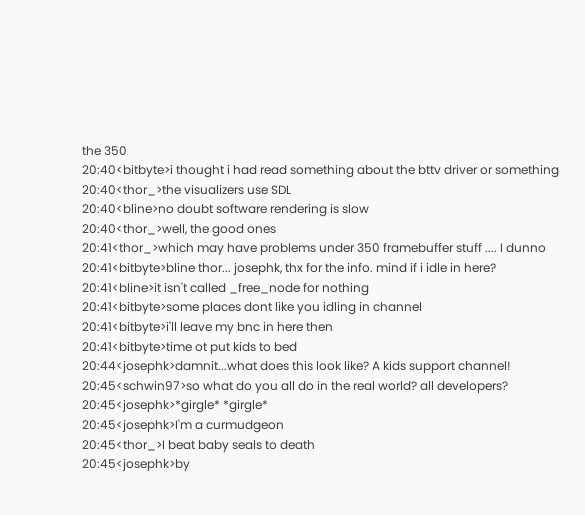the 350
20:40<bitbyte>i thought i had read something about the bttv driver or something
20:40<thor_>the visualizers use SDL
20:40<bline>no doubt software rendering is slow
20:40<thor_>well, the good ones
20:41<thor_>which may have problems under 350 framebuffer stuff .... I dunno
20:41<bitbyte>bline thor... josephk, thx for the info. mind if i idle in here?
20:41<bline>it isn't called _free_node for nothing
20:41<bitbyte>some places dont like you idling in channel
20:41<bitbyte>i'll leave my bnc in here then
20:41<bitbyte>time ot put kids to bed
20:44<josephk>damnit...what does this look like? A kids support channel!
20:45<schwin97>so what do you all do in the real world? all developers?
20:45<josephk>*girgle* *girgle*
20:45<josephk>I'm a curmudgeon
20:45<thor_>I beat baby seals to death
20:45<josephk>by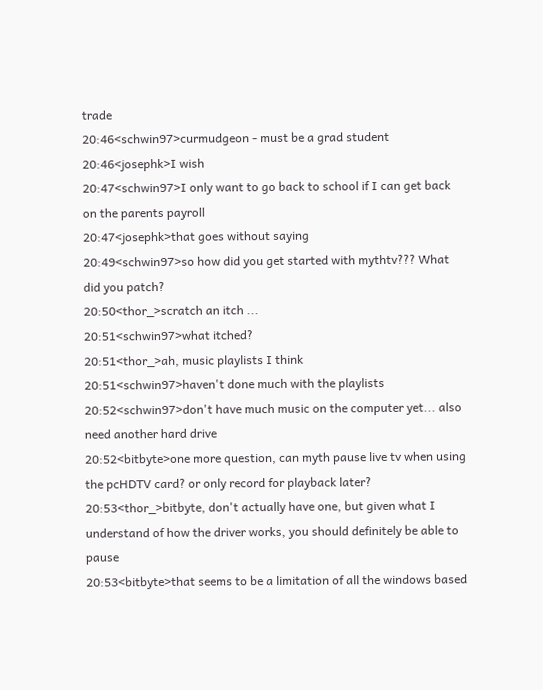trade
20:46<schwin97>curmudgeon - must be a grad student
20:46<josephk>I wish
20:47<schwin97>I only want to go back to school if I can get back on the parents payroll
20:47<josephk>that goes without saying
20:49<schwin97>so how did you get started with mythtv??? What did you patch?
20:50<thor_>scratch an itch ...
20:51<schwin97>what itched?
20:51<thor_>ah, music playlists I think
20:51<schwin97>haven't done much with the playlists
20:52<schwin97>don't have much music on the computer yet... also need another hard drive
20:52<bitbyte>one more question, can myth pause live tv when using the pcHDTV card? or only record for playback later?
20:53<thor_>bitbyte, don't actually have one, but given what I understand of how the driver works, you should definitely be able to pause
20:53<bitbyte>that seems to be a limitation of all the windows based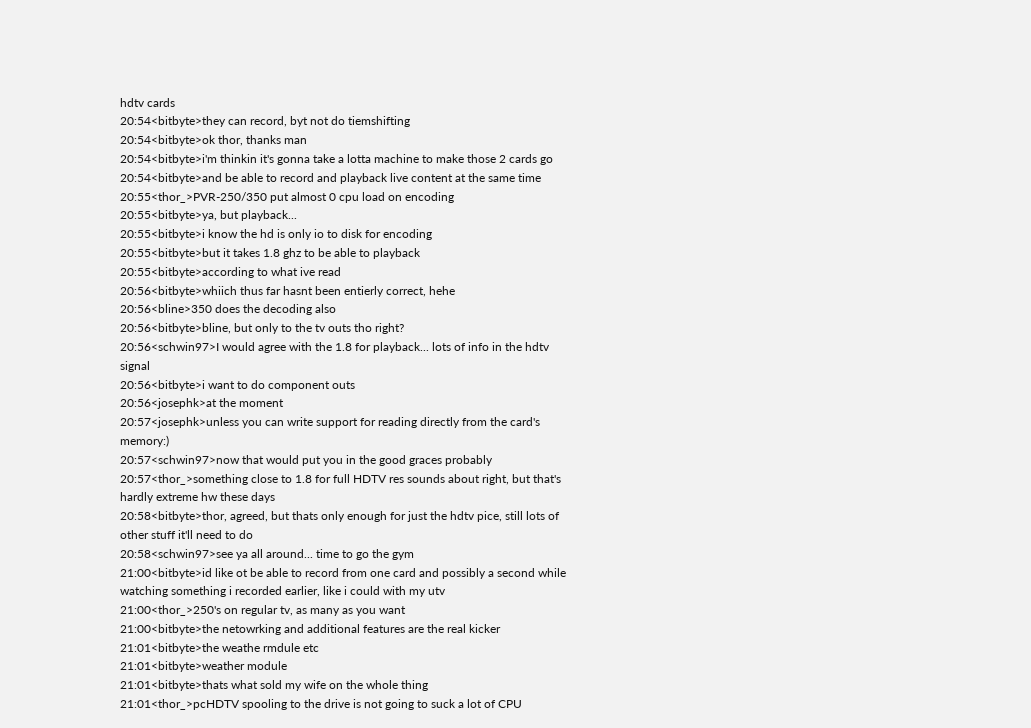hdtv cards
20:54<bitbyte>they can record, byt not do tiemshifting
20:54<bitbyte>ok thor, thanks man
20:54<bitbyte>i'm thinkin it's gonna take a lotta machine to make those 2 cards go
20:54<bitbyte>and be able to record and playback live content at the same time
20:55<thor_>PVR-250/350 put almost 0 cpu load on encoding
20:55<bitbyte>ya, but playback...
20:55<bitbyte>i know the hd is only io to disk for encoding
20:55<bitbyte>but it takes 1.8 ghz to be able to playback
20:55<bitbyte>according to what ive read
20:56<bitbyte>whiich thus far hasnt been entierly correct, hehe
20:56<bline>350 does the decoding also
20:56<bitbyte>bline, but only to the tv outs tho right?
20:56<schwin97>I would agree with the 1.8 for playback... lots of info in the hdtv signal
20:56<bitbyte>i want to do component outs
20:56<josephk>at the moment
20:57<josephk>unless you can write support for reading directly from the card's memory:)
20:57<schwin97>now that would put you in the good graces probably
20:57<thor_>something close to 1.8 for full HDTV res sounds about right, but that's hardly extreme hw these days
20:58<bitbyte>thor, agreed, but thats only enough for just the hdtv pice, still lots of other stuff it'll need to do
20:58<schwin97>see ya all around... time to go the gym
21:00<bitbyte>id like ot be able to record from one card and possibly a second while watching something i recorded earlier, like i could with my utv
21:00<thor_>250's on regular tv, as many as you want
21:00<bitbyte>the netowrking and additional features are the real kicker
21:01<bitbyte>the weathe rmdule etc
21:01<bitbyte>weather module
21:01<bitbyte>thats what sold my wife on the whole thing
21:01<thor_>pcHDTV spooling to the drive is not going to suck a lot of CPU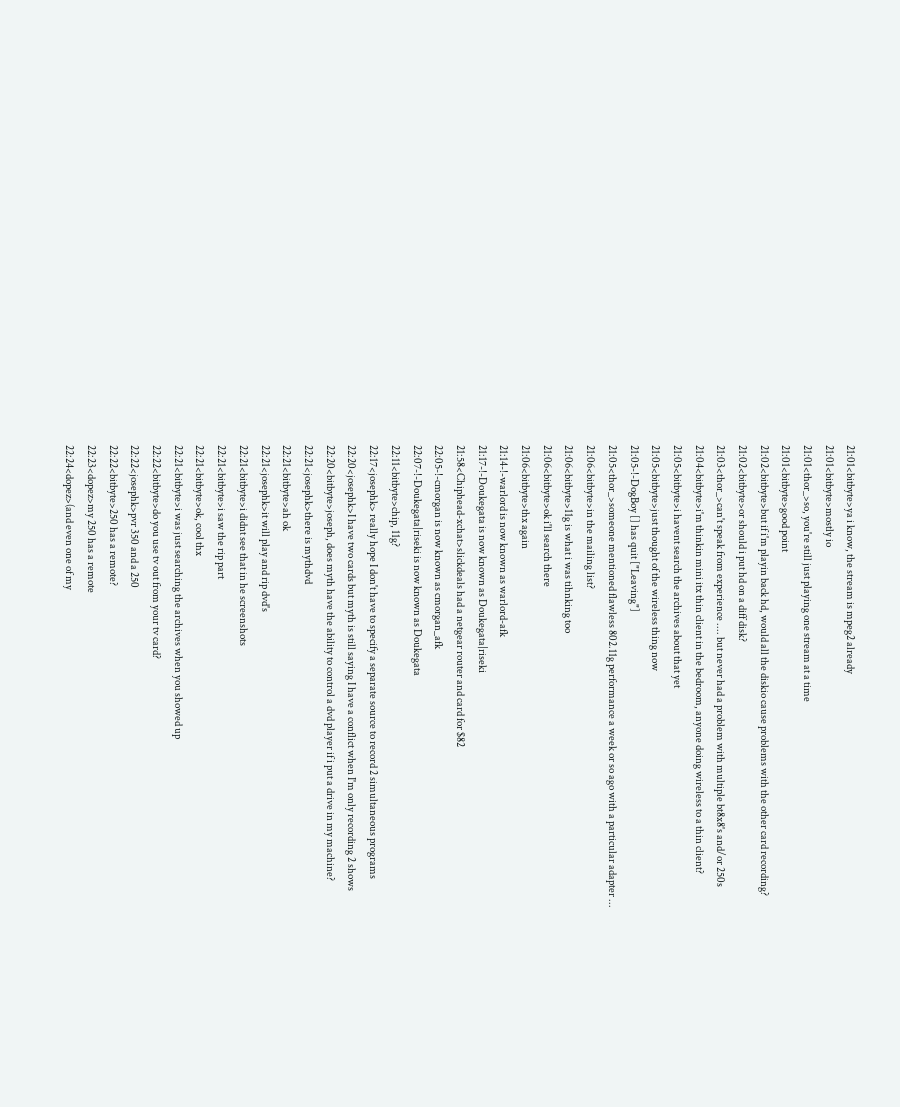21:01<bitbyte>ya i know, the stream is mpeg2 already
21:01<bitbyte>mostly io
21:01<thor_>so, you're still just playing one stream at a time
21:01<bitbyte>good point
21:02<bitbyte>but if i'm playin back hd, would all the diskio cause problems with the other card recording?
21:02<bitbyte>or should i put hd on a diff disk?
21:03<thor_>can't speak from experience .... but never had a problem with multiple bt8x8's and/or 250s
21:04<bitbyte>i'm thinkin mini itx thin client in the bedroom, anyone doing wireless to a thin client?
21:05<bitbyte>i havent search the archives about that yet
21:05<bitbyte>just thought of the wireless thing now
21:05-!-DogBoy [] has quit ["Leaving"]
21:05<thor_>someone mentioned flawless 802.11g performance a week or so ago with a particular adapter ...
21:06<bitbyte>in the mailing list?
21:06<bitbyte>11g is what i was tihnking too
21:06<bitbyte>ok i'll search there
21:06<bitbyte>thx again
21:14-!-warlord is now known as warlord-afk
21:17-!-Doukegata is now known as Doukegata|riseki
21:58<Chiphead-xchat>slickdeals had a netgear router and card for $82
22:05-!-cmorgan is now known as cmorgan_afk
22:07-!-Doukegata|riseki is now known as Doukegata
22:11<bitbyte>chip, 11g?
22:17<josephk> really hope I don't have to specify a separate source to record 2 simultaneous programs
22:20<josephk>I have two cards but myth is still saying I have a conflict when I'm only recording 2 shows
22:20<bitbyte>joseph, does myth have the ability to control a dvd player if i put a drive in my machine?
22:21<josephk>there is mythdvd
22:21<bitbyte>ah ok
22:21<josephk>it will play and rip dvd's
22:21<bitbyte>i didnt see that in he screenshots
22:21<bitbyte>i saw the rip part
22:21<bitbyte>ok, cool thx
22:21<bitbyte>i was just searching the archives when you showed up
22:22<bitbyte>do you use tv out from your tv card?
22:22<josephk>pvr 350 and a 250
22:22<bitbyte>250 has a remote?
22:23<dopez>my 250 has a remote
22:24<dopez>(and even one of my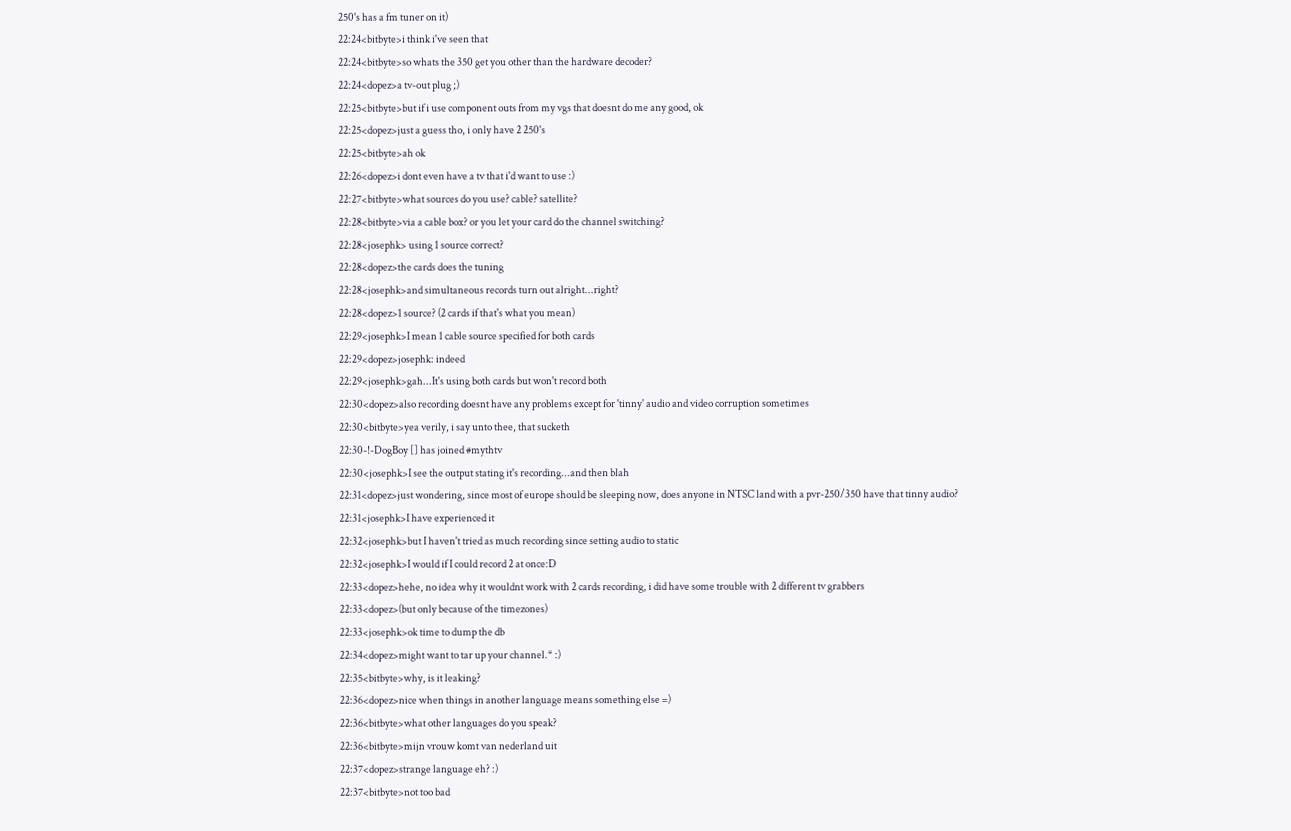250's has a fm tuner on it)
22:24<bitbyte>i think i've seen that
22:24<bitbyte>so whats the 350 get you other than the hardware decoder?
22:24<dopez>a tv-out plug ;)
22:25<bitbyte>but if i use component outs from my vgs that doesnt do me any good, ok
22:25<dopez>just a guess tho, i only have 2 250's
22:25<bitbyte>ah ok
22:26<dopez>i dont even have a tv that i'd want to use :)
22:27<bitbyte>what sources do you use? cable? satellite?
22:28<bitbyte>via a cable box? or you let your card do the channel switching?
22:28<josephk> using 1 source correct?
22:28<dopez>the cards does the tuning
22:28<josephk>and simultaneous records turn out alright...right?
22:28<dopez>1 source? (2 cards if that's what you mean)
22:29<josephk>I mean 1 cable source specified for both cards
22:29<dopez>josephk: indeed
22:29<josephk>gah...It's using both cards but won't record both
22:30<dopez>also recording doesnt have any problems except for 'tinny' audio and video corruption sometimes
22:30<bitbyte>yea verily, i say unto thee, that sucketh
22:30-!-DogBoy [] has joined #mythtv
22:30<josephk>I see the output stating it's recording...and then blah
22:31<dopez>just wondering, since most of europe should be sleeping now, does anyone in NTSC land with a pvr-250/350 have that tinny audio?
22:31<josephk>I have experienced it
22:32<josephk>but I haven't tried as much recording since setting audio to static
22:32<josephk>I would if I could record 2 at once:D
22:33<dopez>hehe, no idea why it wouldnt work with 2 cards recording, i did have some trouble with 2 different tv grabbers
22:33<dopez>(but only because of the timezones)
22:33<josephk>ok time to dump the db
22:34<dopez>might want to tar up your channel.* :)
22:35<bitbyte>why, is it leaking?
22:36<dopez>nice when things in another language means something else =)
22:36<bitbyte>what other languages do you speak?
22:36<bitbyte>mijn vrouw komt van nederland uit
22:37<dopez>strange language eh? :)
22:37<bitbyte>not too bad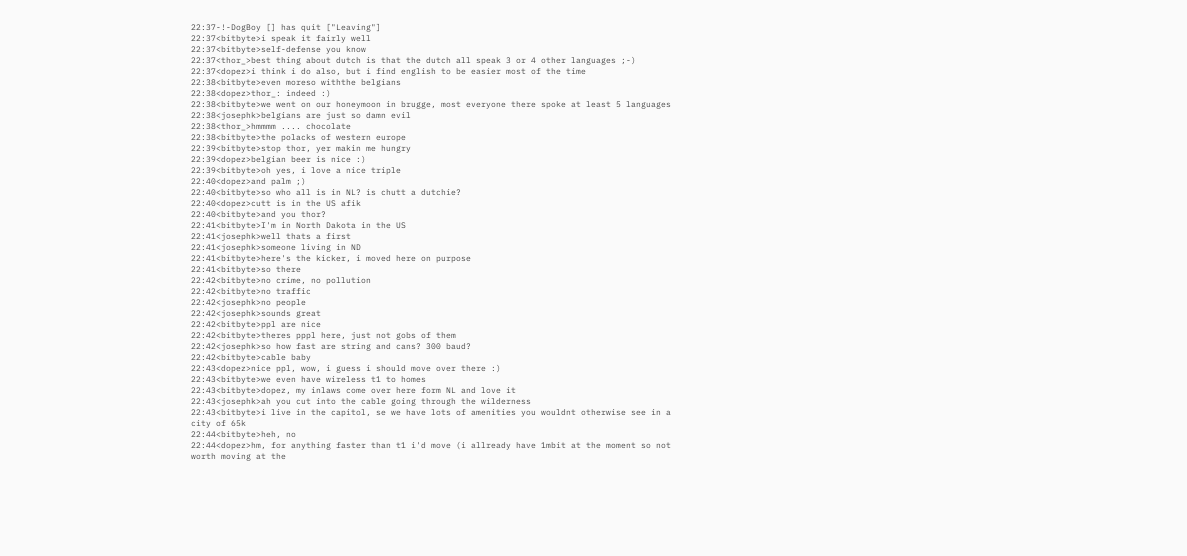22:37-!-DogBoy [] has quit ["Leaving"]
22:37<bitbyte>i speak it fairly well
22:37<bitbyte>self-defense you know
22:37<thor_>best thing about dutch is that the dutch all speak 3 or 4 other languages ;-)
22:37<dopez>i think i do also, but i find english to be easier most of the time
22:38<bitbyte>even moreso withthe belgians
22:38<dopez>thor_: indeed :)
22:38<bitbyte>we went on our honeymoon in brugge, most everyone there spoke at least 5 languages
22:38<josephk>belgians are just so damn evil
22:38<thor_>hmmmm .... chocolate
22:38<bitbyte>the polacks of western europe
22:39<bitbyte>stop thor, yer makin me hungry
22:39<dopez>belgian beer is nice :)
22:39<bitbyte>oh yes, i love a nice triple
22:40<dopez>and palm ;)
22:40<bitbyte>so who all is in NL? is chutt a dutchie?
22:40<dopez>cutt is in the US afik
22:40<bitbyte>and you thor?
22:41<bitbyte>I'm in North Dakota in the US
22:41<josephk>well thats a first
22:41<josephk>someone living in ND
22:41<bitbyte>here's the kicker, i moved here on purpose
22:41<bitbyte>so there
22:42<bitbyte>no crime, no pollution
22:42<bitbyte>no traffic
22:42<josephk>no people
22:42<josephk>sounds great
22:42<bitbyte>ppl are nice
22:42<bitbyte>theres pppl here, just not gobs of them
22:42<josephk>so how fast are string and cans? 300 baud?
22:42<bitbyte>cable baby
22:43<dopez>nice ppl, wow, i guess i should move over there :)
22:43<bitbyte>we even have wireless t1 to homes
22:43<bitbyte>dopez, my inlaws come over here form NL and love it
22:43<josephk>ah you cut into the cable going through the wilderness
22:43<bitbyte>i live in the capitol, se we have lots of amenities you wouldnt otherwise see in a city of 65k
22:44<bitbyte>heh, no
22:44<dopez>hm, for anything faster than t1 i'd move (i allready have 1mbit at the moment so not worth moving at the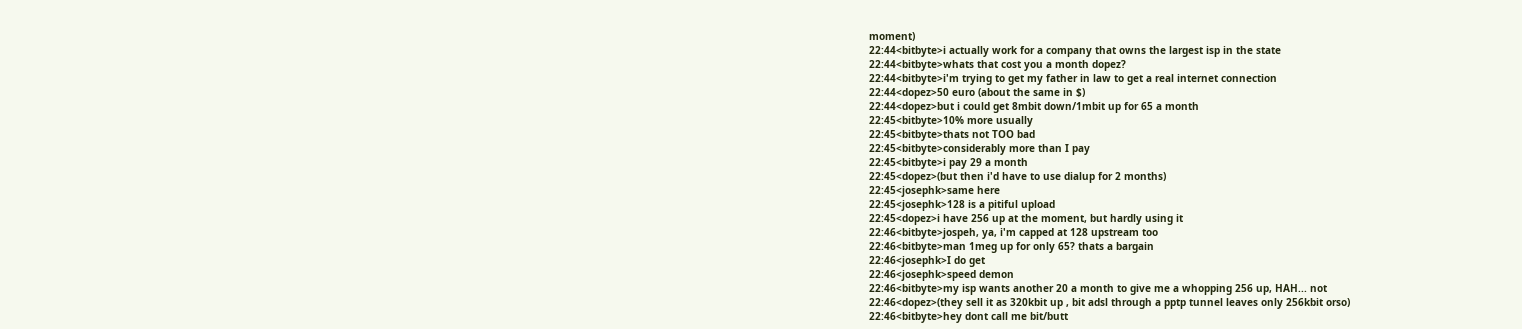moment)
22:44<bitbyte>i actually work for a company that owns the largest isp in the state
22:44<bitbyte>whats that cost you a month dopez?
22:44<bitbyte>i'm trying to get my father in law to get a real internet connection
22:44<dopez>50 euro (about the same in $)
22:44<dopez>but i could get 8mbit down/1mbit up for 65 a month
22:45<bitbyte>10% more usually
22:45<bitbyte>thats not TOO bad
22:45<bitbyte>considerably more than I pay
22:45<bitbyte>i pay 29 a month
22:45<dopez>(but then i'd have to use dialup for 2 months)
22:45<josephk>same here
22:45<josephk>128 is a pitiful upload
22:45<dopez>i have 256 up at the moment, but hardly using it
22:46<bitbyte>jospeh, ya, i'm capped at 128 upstream too
22:46<bitbyte>man 1meg up for only 65? thats a bargain
22:46<josephk>I do get
22:46<josephk>speed demon
22:46<bitbyte>my isp wants another 20 a month to give me a whopping 256 up, HAH... not
22:46<dopez>(they sell it as 320kbit up , bit adsl through a pptp tunnel leaves only 256kbit orso)
22:46<bitbyte>hey dont call me bit/butt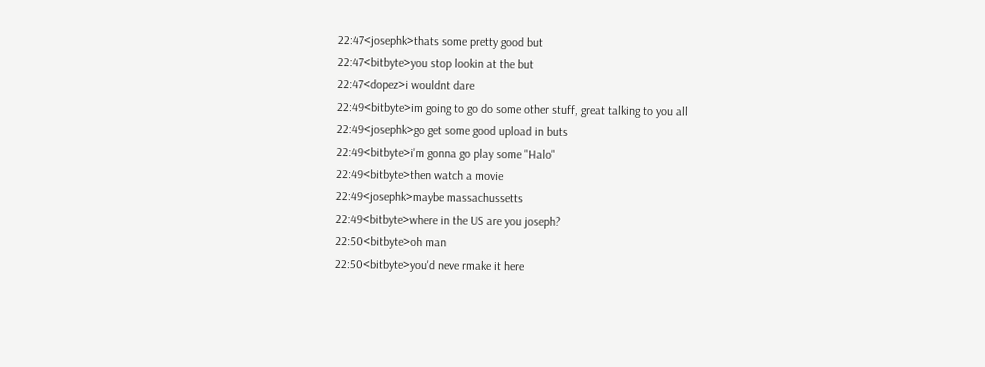22:47<josephk>thats some pretty good but
22:47<bitbyte>you stop lookin at the but
22:47<dopez>i wouldnt dare
22:49<bitbyte>im going to go do some other stuff, great talking to you all
22:49<josephk>go get some good upload in buts
22:49<bitbyte>i'm gonna go play some "Halo"
22:49<bitbyte>then watch a movie
22:49<josephk>maybe massachussetts
22:49<bitbyte>where in the US are you joseph?
22:50<bitbyte>oh man
22:50<bitbyte>you'd neve rmake it here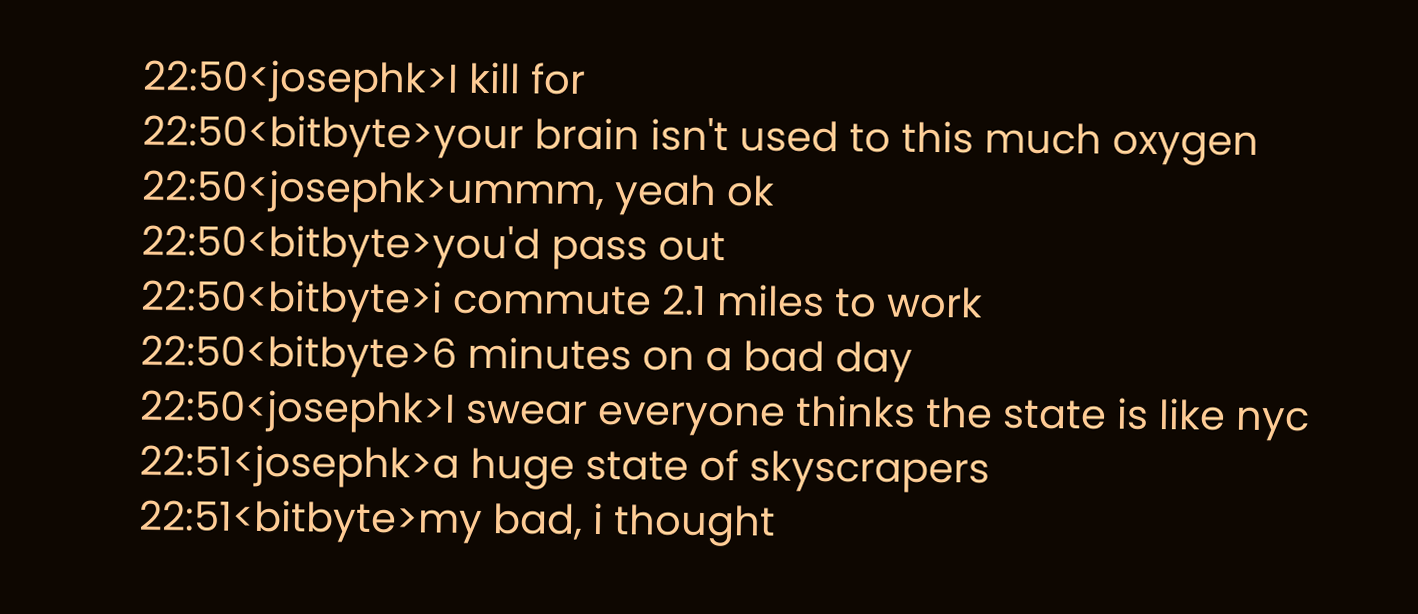22:50<josephk>I kill for
22:50<bitbyte>your brain isn't used to this much oxygen
22:50<josephk>ummm, yeah ok
22:50<bitbyte>you'd pass out
22:50<bitbyte>i commute 2.1 miles to work
22:50<bitbyte>6 minutes on a bad day
22:50<josephk>I swear everyone thinks the state is like nyc
22:51<josephk>a huge state of skyscrapers
22:51<bitbyte>my bad, i thought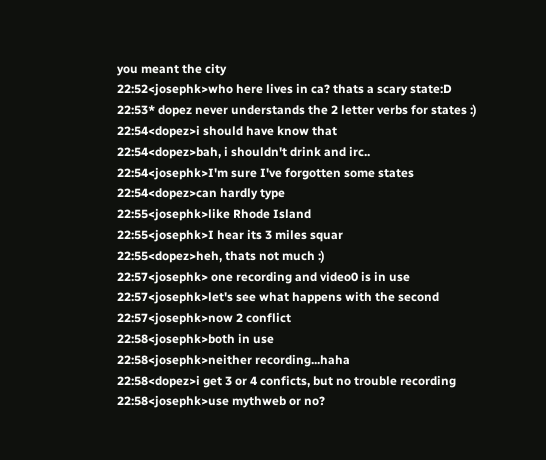you meant the city
22:52<josephk>who here lives in ca? thats a scary state:D
22:53* dopez never understands the 2 letter verbs for states :)
22:54<dopez>i should have know that
22:54<dopez>bah, i shouldn't drink and irc..
22:54<josephk>I'm sure I've forgotten some states
22:54<dopez>can hardly type
22:55<josephk>like Rhode Island
22:55<josephk>I hear its 3 miles squar
22:55<dopez>heh, thats not much :)
22:57<josephk> one recording and video0 is in use
22:57<josephk>let's see what happens with the second
22:57<josephk>now 2 conflict
22:58<josephk>both in use
22:58<josephk>neither recording...haha
22:58<dopez>i get 3 or 4 conficts, but no trouble recording
22:58<josephk>use mythweb or no?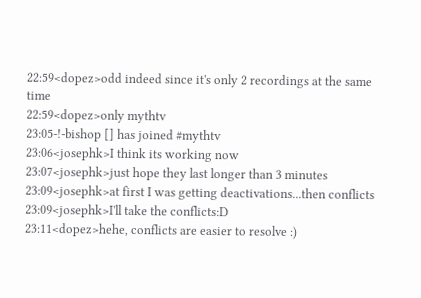22:59<dopez>odd indeed since it's only 2 recordings at the same time
22:59<dopez>only mythtv
23:05-!-bishop [] has joined #mythtv
23:06<josephk>I think its working now
23:07<josephk>just hope they last longer than 3 minutes
23:09<josephk>at first I was getting deactivations...then conflicts
23:09<josephk>I'll take the conflicts:D
23:11<dopez>hehe, conflicts are easier to resolve :)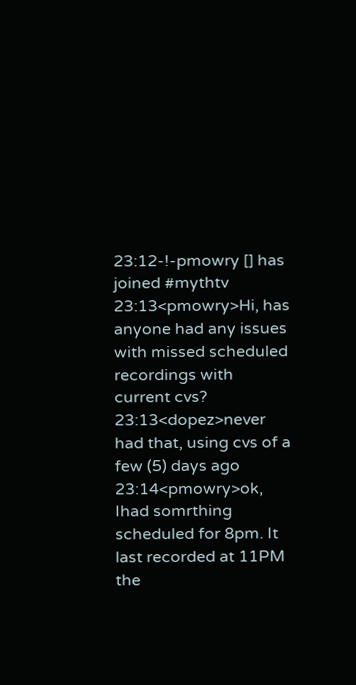23:12-!-pmowry [] has joined #mythtv
23:13<pmowry>Hi, has anyone had any issues with missed scheduled recordings with current cvs?
23:13<dopez>never had that, using cvs of a few (5) days ago
23:14<pmowry>ok, Ihad somrthing scheduled for 8pm. It last recorded at 11PM the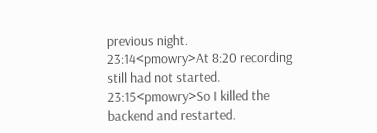previous night.
23:14<pmowry>At 8:20 recording still had not started.
23:15<pmowry>So I killed the backend and restarted.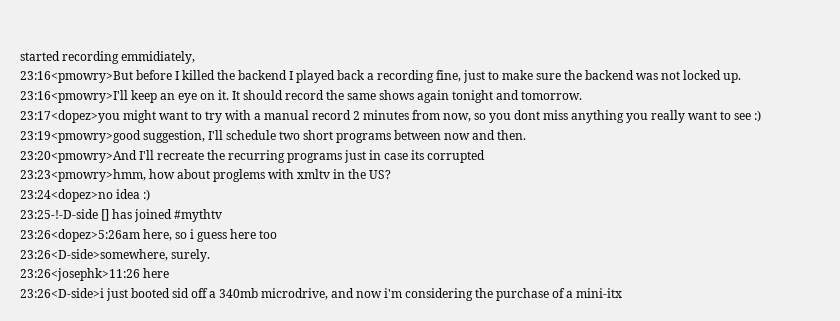started recording emmidiately,
23:16<pmowry>But before I killed the backend I played back a recording fine, just to make sure the backend was not locked up.
23:16<pmowry>I'll keep an eye on it. It should record the same shows again tonight and tomorrow.
23:17<dopez>you might want to try with a manual record 2 minutes from now, so you dont miss anything you really want to see :)
23:19<pmowry>good suggestion, I'll schedule two short programs between now and then.
23:20<pmowry>And I'll recreate the recurring programs just in case its corrupted
23:23<pmowry>hmm, how about proglems with xmltv in the US?
23:24<dopez>no idea :)
23:25-!-D-side [] has joined #mythtv
23:26<dopez>5:26am here, so i guess here too
23:26<D-side>somewhere, surely.
23:26<josephk>11:26 here
23:26<D-side>i just booted sid off a 340mb microdrive, and now i'm considering the purchase of a mini-itx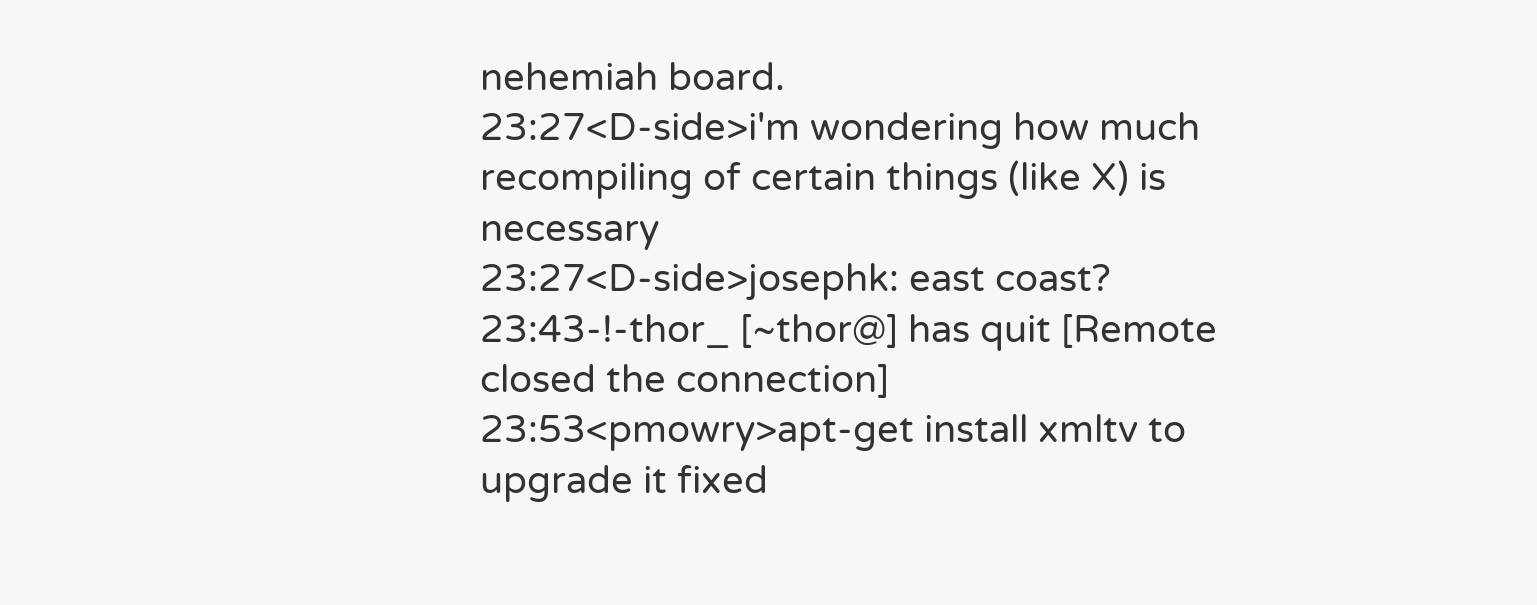nehemiah board.
23:27<D-side>i'm wondering how much recompiling of certain things (like X) is necessary
23:27<D-side>josephk: east coast?
23:43-!-thor_ [~thor@] has quit [Remote closed the connection]
23:53<pmowry>apt-get install xmltv to upgrade it fixed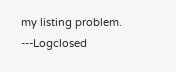my listing problem.
---Logclosed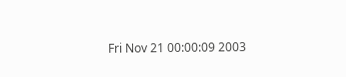Fri Nov 21 00:00:09 2003